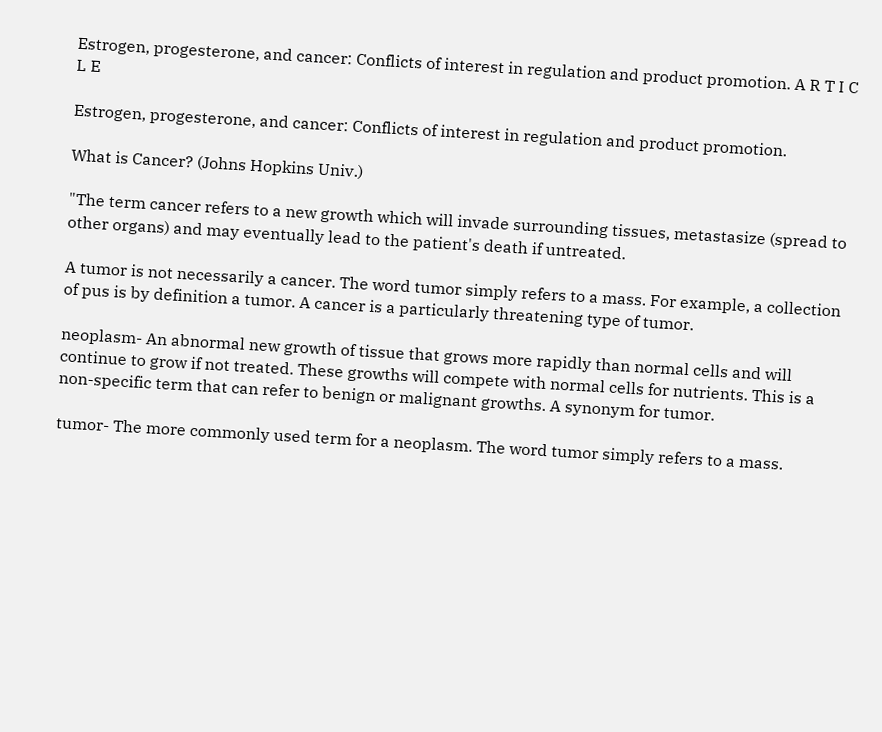Estrogen, progesterone, and cancer: Conflicts of interest in regulation and product promotion. A R T I C L E

Estrogen, progesterone, and cancer: Conflicts of interest in regulation and product promotion.

What is Cancer? (Johns Hopkins Univ.)

"The term cancer refers to a new growth which will invade surrounding tissues, metastasize (spread to other organs) and may eventually lead to the patient's death if untreated.

A tumor is not necessarily a cancer. The word tumor simply refers to a mass. For example, a collection of pus is by definition a tumor. A cancer is a particularly threatening type of tumor.

neoplasm- An abnormal new growth of tissue that grows more rapidly than normal cells and will continue to grow if not treated. These growths will compete with normal cells for nutrients. This is a non-specific term that can refer to benign or malignant growths. A synonym for tumor.

tumor- The more commonly used term for a neoplasm. The word tumor simply refers to a mass.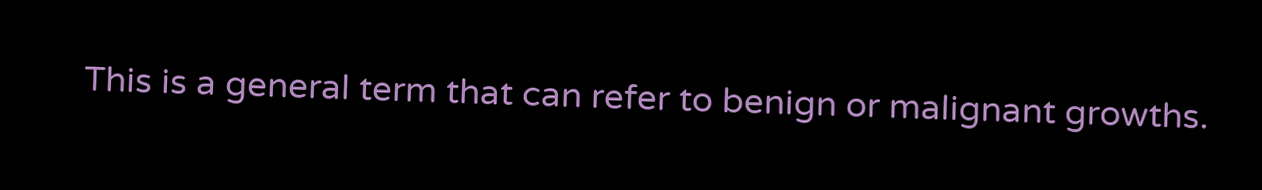This is a general term that can refer to benign or malignant growths.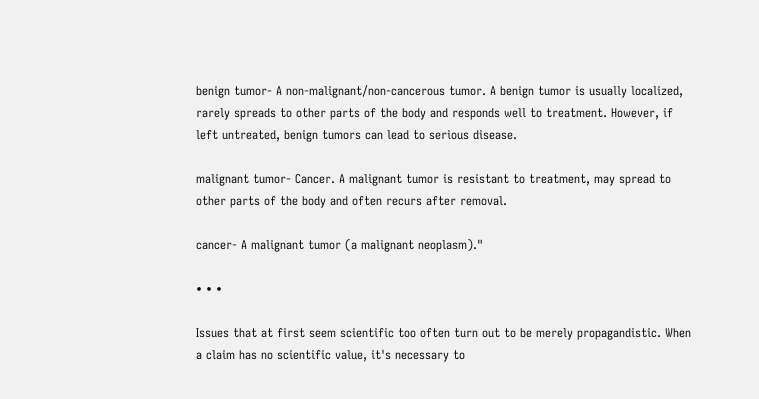benign tumor- A non-malignant/non-cancerous tumor. A benign tumor is usually localized, rarely spreads to other parts of the body and responds well to treatment. However, if left untreated, benign tumors can lead to serious disease.

malignant tumor- Cancer. A malignant tumor is resistant to treatment, may spread to other parts of the body and often recurs after removal.

cancer- A malignant tumor (a malignant neoplasm)."

• • •

Issues that at first seem scientific too often turn out to be merely propagandistic. When a claim has no scientific value, it's necessary to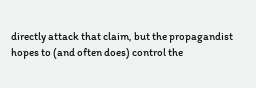directly attack that claim, but the propagandist hopes to (and often does) control the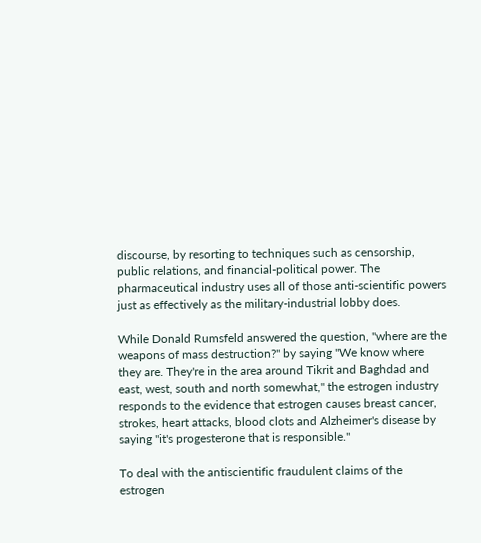discourse, by resorting to techniques such as censorship, public relations, and financial-political power. The pharmaceutical industry uses all of those anti-scientific powers just as effectively as the military-industrial lobby does.

While Donald Rumsfeld answered the question, "where are the weapons of mass destruction?" by saying "We know where they are. They're in the area around Tikrit and Baghdad and east, west, south and north somewhat," the estrogen industry responds to the evidence that estrogen causes breast cancer, strokes, heart attacks, blood clots and Alzheimer's disease by saying "it's progesterone that is responsible."

To deal with the antiscientific fraudulent claims of the estrogen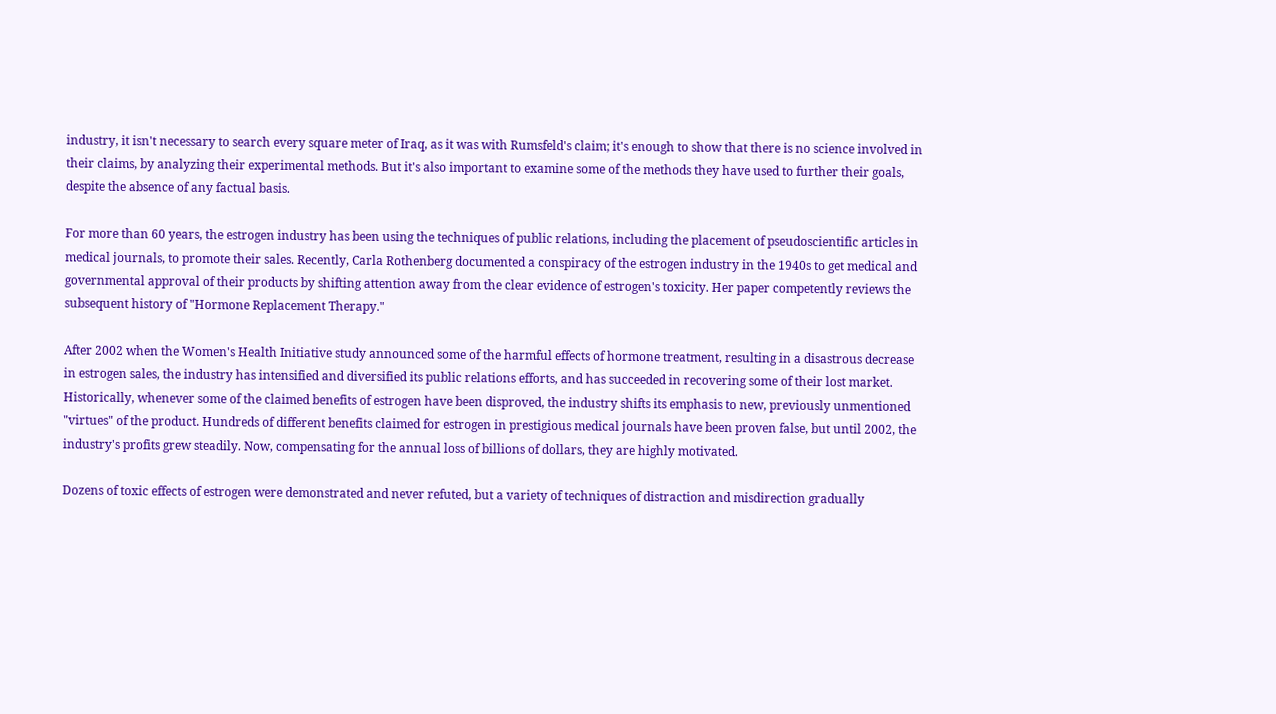industry, it isn't necessary to search every square meter of Iraq, as it was with Rumsfeld's claim; it's enough to show that there is no science involved in their claims, by analyzing their experimental methods. But it's also important to examine some of the methods they have used to further their goals, despite the absence of any factual basis.

For more than 60 years, the estrogen industry has been using the techniques of public relations, including the placement of pseudoscientific articles in medical journals, to promote their sales. Recently, Carla Rothenberg documented a conspiracy of the estrogen industry in the 1940s to get medical and governmental approval of their products by shifting attention away from the clear evidence of estrogen's toxicity. Her paper competently reviews the subsequent history of "Hormone Replacement Therapy."

After 2002 when the Women's Health Initiative study announced some of the harmful effects of hormone treatment, resulting in a disastrous decrease in estrogen sales, the industry has intensified and diversified its public relations efforts, and has succeeded in recovering some of their lost market. Historically, whenever some of the claimed benefits of estrogen have been disproved, the industry shifts its emphasis to new, previously unmentioned "virtues" of the product. Hundreds of different benefits claimed for estrogen in prestigious medical journals have been proven false, but until 2002, the industry's profits grew steadily. Now, compensating for the annual loss of billions of dollars, they are highly motivated.

Dozens of toxic effects of estrogen were demonstrated and never refuted, but a variety of techniques of distraction and misdirection gradually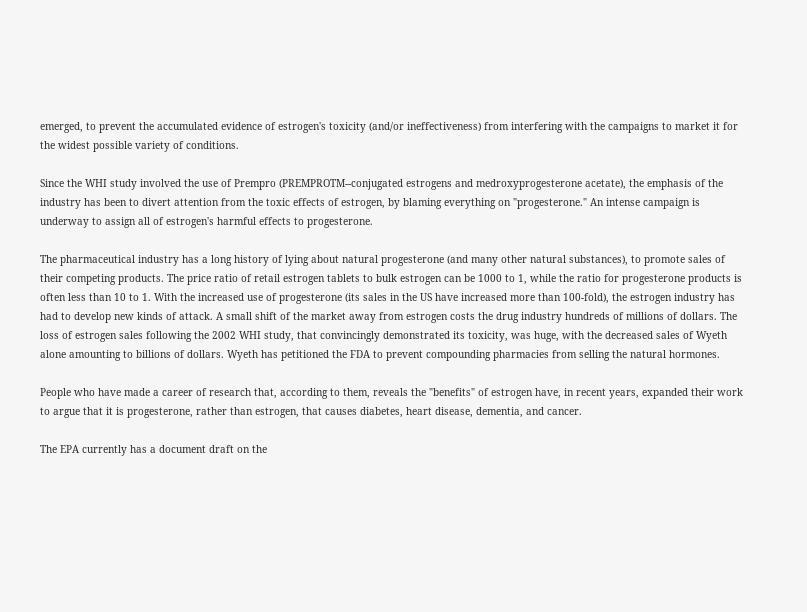emerged, to prevent the accumulated evidence of estrogen's toxicity (and/or ineffectiveness) from interfering with the campaigns to market it for the widest possible variety of conditions.

Since the WHI study involved the use of Prempro (PREMPROTM--conjugated estrogens and medroxyprogesterone acetate), the emphasis of the industry has been to divert attention from the toxic effects of estrogen, by blaming everything on "progesterone." An intense campaign is underway to assign all of estrogen's harmful effects to progesterone.

The pharmaceutical industry has a long history of lying about natural progesterone (and many other natural substances), to promote sales of their competing products. The price ratio of retail estrogen tablets to bulk estrogen can be 1000 to 1, while the ratio for progesterone products is often less than 10 to 1. With the increased use of progesterone (its sales in the US have increased more than 100-fold), the estrogen industry has had to develop new kinds of attack. A small shift of the market away from estrogen costs the drug industry hundreds of millions of dollars. The loss of estrogen sales following the 2002 WHI study, that convincingly demonstrated its toxicity, was huge, with the decreased sales of Wyeth alone amounting to billions of dollars. Wyeth has petitioned the FDA to prevent compounding pharmacies from selling the natural hormones.

People who have made a career of research that, according to them, reveals the "benefits" of estrogen have, in recent years, expanded their work to argue that it is progesterone, rather than estrogen, that causes diabetes, heart disease, dementia, and cancer.

The EPA currently has a document draft on the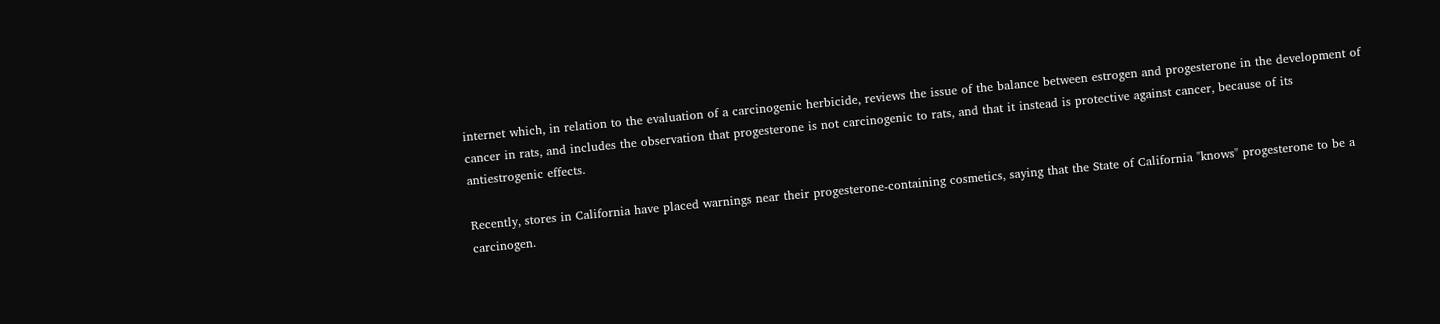internet which, in relation to the evaluation of a carcinogenic herbicide, reviews the issue of the balance between estrogen and progesterone in the development of cancer in rats, and includes the observation that progesterone is not carcinogenic to rats, and that it instead is protective against cancer, because of its antiestrogenic effects.

Recently, stores in California have placed warnings near their progesterone-containing cosmetics, saying that the State of California "knows" progesterone to be a carcinogen.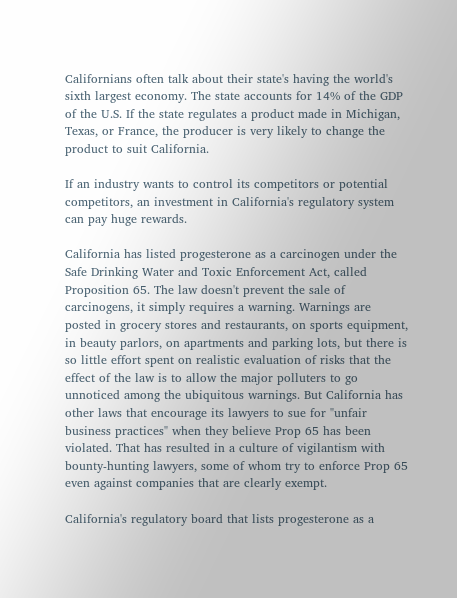Californians often talk about their state's having the world's sixth largest economy. The state accounts for 14% of the GDP of the U.S. If the state regulates a product made in Michigan, Texas, or France, the producer is very likely to change the product to suit California.

If an industry wants to control its competitors or potential competitors, an investment in California's regulatory system can pay huge rewards.

California has listed progesterone as a carcinogen under the Safe Drinking Water and Toxic Enforcement Act, called Proposition 65. The law doesn't prevent the sale of carcinogens, it simply requires a warning. Warnings are posted in grocery stores and restaurants, on sports equipment, in beauty parlors, on apartments and parking lots, but there is so little effort spent on realistic evaluation of risks that the effect of the law is to allow the major polluters to go unnoticed among the ubiquitous warnings. But California has other laws that encourage its lawyers to sue for "unfair business practices" when they believe Prop 65 has been violated. That has resulted in a culture of vigilantism with bounty-hunting lawyers, some of whom try to enforce Prop 65 even against companies that are clearly exempt.

California's regulatory board that lists progesterone as a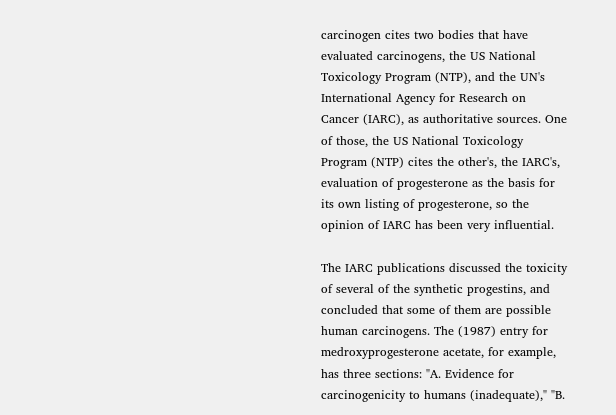carcinogen cites two bodies that have evaluated carcinogens, the US National Toxicology Program (NTP), and the UN's International Agency for Research on Cancer (IARC), as authoritative sources. One of those, the US National Toxicology Program (NTP) cites the other's, the IARC's, evaluation of progesterone as the basis for its own listing of progesterone, so the opinion of IARC has been very influential.

The IARC publications discussed the toxicity of several of the synthetic progestins, and concluded that some of them are possible human carcinogens. The (1987) entry for medroxyprogesterone acetate, for example, has three sections: "A. Evidence for carcinogenicity to humans (inadequate)," "B.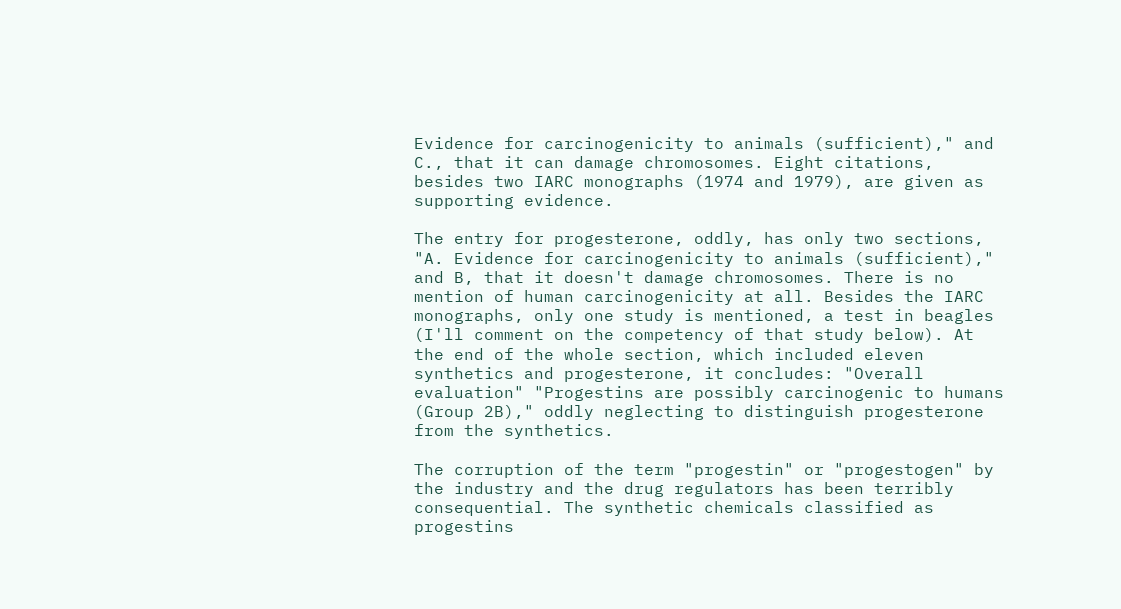Evidence for carcinogenicity to animals (sufficient)," and C., that it can damage chromosomes. Eight citations, besides two IARC monographs (1974 and 1979), are given as supporting evidence.

The entry for progesterone, oddly, has only two sections, "A. Evidence for carcinogenicity to animals (sufficient)," and B, that it doesn't damage chromosomes. There is no mention of human carcinogenicity at all. Besides the IARC monographs, only one study is mentioned, a test in beagles (I'll comment on the competency of that study below). At the end of the whole section, which included eleven synthetics and progesterone, it concludes: "Overall evaluation" "Progestins are possibly carcinogenic to humans (Group 2B)," oddly neglecting to distinguish progesterone from the synthetics.

The corruption of the term "progestin" or "progestogen" by the industry and the drug regulators has been terribly consequential. The synthetic chemicals classified as progestins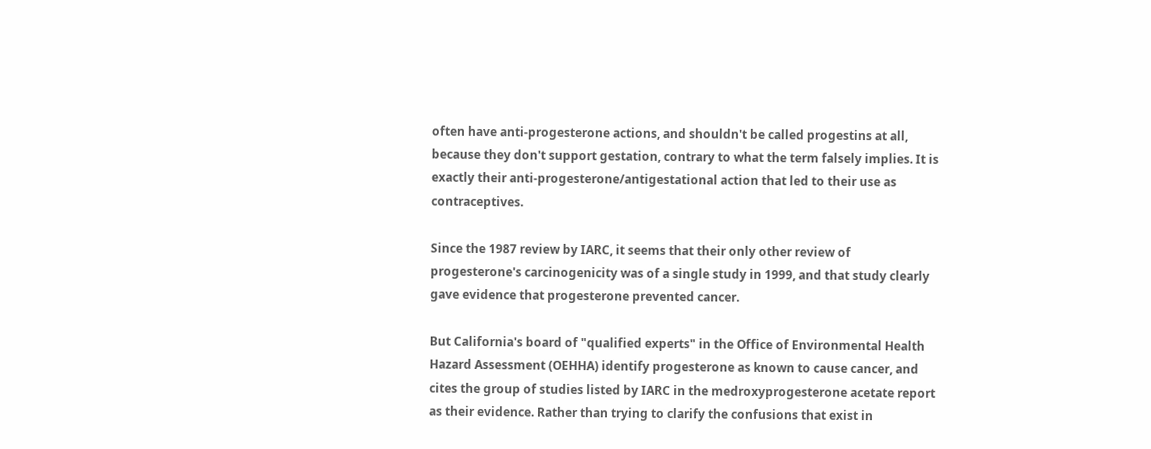often have anti-progesterone actions, and shouldn't be called progestins at all, because they don't support gestation, contrary to what the term falsely implies. It is exactly their anti-progesterone/antigestational action that led to their use as contraceptives.

Since the 1987 review by IARC, it seems that their only other review of progesterone's carcinogenicity was of a single study in 1999, and that study clearly gave evidence that progesterone prevented cancer.

But California's board of "qualified experts" in the Office of Environmental Health Hazard Assessment (OEHHA) identify progesterone as known to cause cancer, and cites the group of studies listed by IARC in the medroxyprogesterone acetate report as their evidence. Rather than trying to clarify the confusions that exist in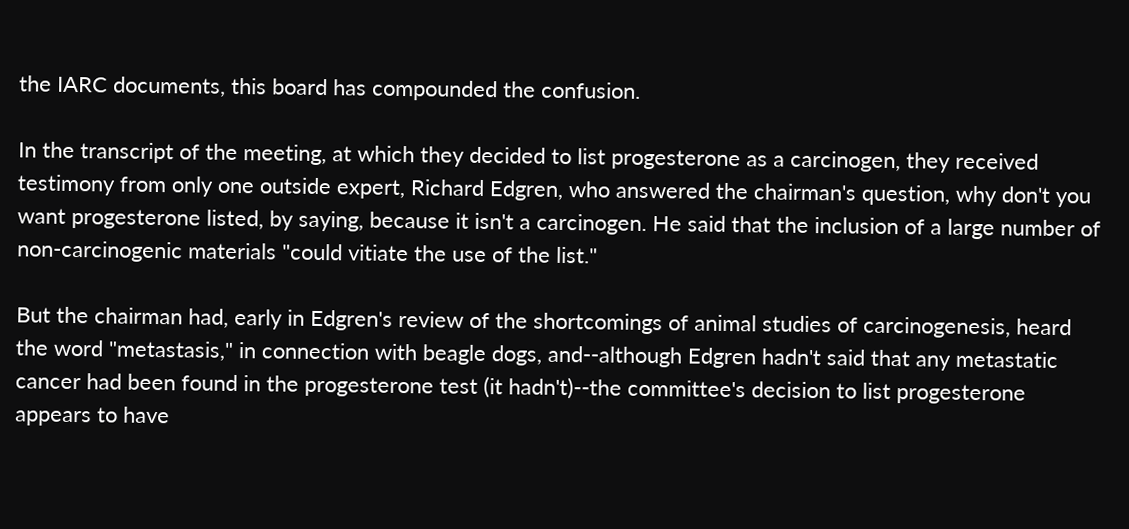the IARC documents, this board has compounded the confusion.

In the transcript of the meeting, at which they decided to list progesterone as a carcinogen, they received testimony from only one outside expert, Richard Edgren, who answered the chairman's question, why don't you want progesterone listed, by saying, because it isn't a carcinogen. He said that the inclusion of a large number of non-carcinogenic materials "could vitiate the use of the list."

But the chairman had, early in Edgren's review of the shortcomings of animal studies of carcinogenesis, heard the word "metastasis," in connection with beagle dogs, and--although Edgren hadn't said that any metastatic cancer had been found in the progesterone test (it hadn't)--the committee's decision to list progesterone appears to have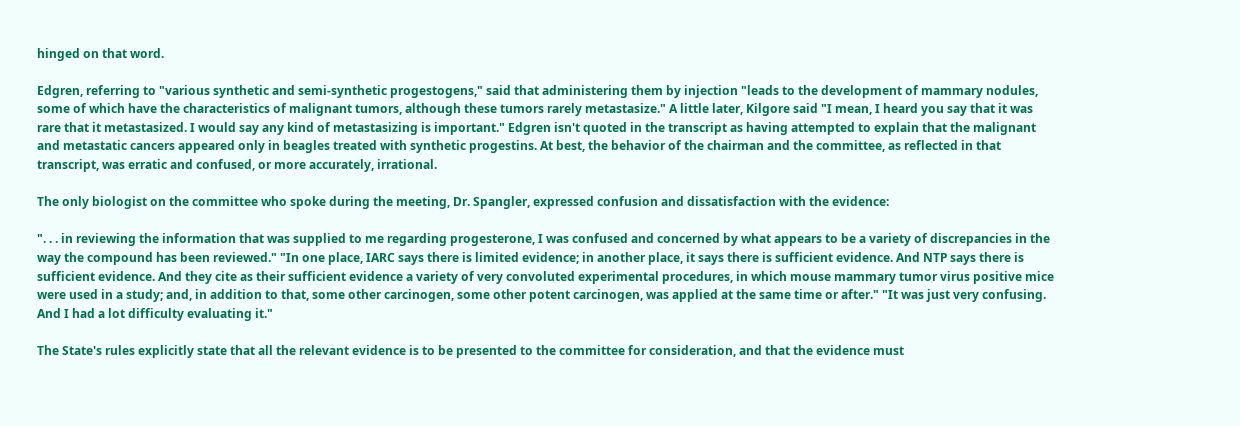hinged on that word.

Edgren, referring to "various synthetic and semi-synthetic progestogens," said that administering them by injection "leads to the development of mammary nodules, some of which have the characteristics of malignant tumors, although these tumors rarely metastasize." A little later, Kilgore said "I mean, I heard you say that it was rare that it metastasized. I would say any kind of metastasizing is important." Edgren isn't quoted in the transcript as having attempted to explain that the malignant and metastatic cancers appeared only in beagles treated with synthetic progestins. At best, the behavior of the chairman and the committee, as reflected in that transcript, was erratic and confused, or more accurately, irrational.

The only biologist on the committee who spoke during the meeting, Dr. Spangler, expressed confusion and dissatisfaction with the evidence:

". . . in reviewing the information that was supplied to me regarding progesterone, I was confused and concerned by what appears to be a variety of discrepancies in the way the compound has been reviewed." "In one place, IARC says there is limited evidence; in another place, it says there is sufficient evidence. And NTP says there is sufficient evidence. And they cite as their sufficient evidence a variety of very convoluted experimental procedures, in which mouse mammary tumor virus positive mice were used in a study; and, in addition to that, some other carcinogen, some other potent carcinogen, was applied at the same time or after." "It was just very confusing. And I had a lot difficulty evaluating it."

The State's rules explicitly state that all the relevant evidence is to be presented to the committee for consideration, and that the evidence must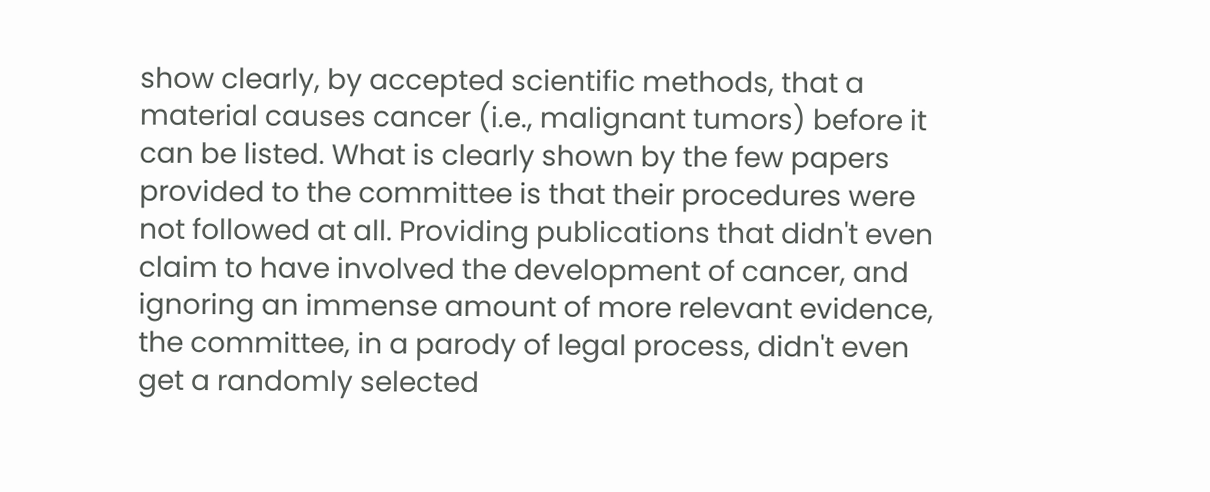show clearly, by accepted scientific methods, that a material causes cancer (i.e., malignant tumors) before it can be listed. What is clearly shown by the few papers provided to the committee is that their procedures were not followed at all. Providing publications that didn't even claim to have involved the development of cancer, and ignoring an immense amount of more relevant evidence, the committee, in a parody of legal process, didn't even get a randomly selected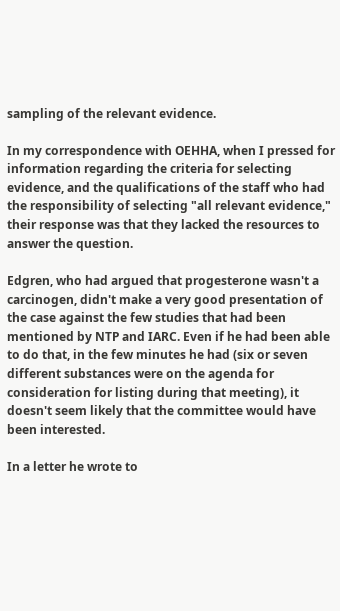sampling of the relevant evidence.

In my correspondence with OEHHA, when I pressed for information regarding the criteria for selecting evidence, and the qualifications of the staff who had the responsibility of selecting "all relevant evidence," their response was that they lacked the resources to answer the question.

Edgren, who had argued that progesterone wasn't a carcinogen, didn't make a very good presentation of the case against the few studies that had been mentioned by NTP and IARC. Even if he had been able to do that, in the few minutes he had (six or seven different substances were on the agenda for consideration for listing during that meeting), it doesn't seem likely that the committee would have been interested.

In a letter he wrote to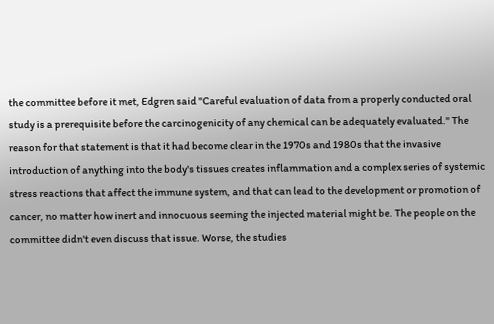the committee before it met, Edgren said "Careful evaluation of data from a properly conducted oral study is a prerequisite before the carcinogenicity of any chemical can be adequately evaluated." The reason for that statement is that it had become clear in the 1970s and 1980s that the invasive introduction of anything into the body's tissues creates inflammation and a complex series of systemic stress reactions that affect the immune system, and that can lead to the development or promotion of cancer, no matter how inert and innocuous seeming the injected material might be. The people on the committee didn't even discuss that issue. Worse, the studies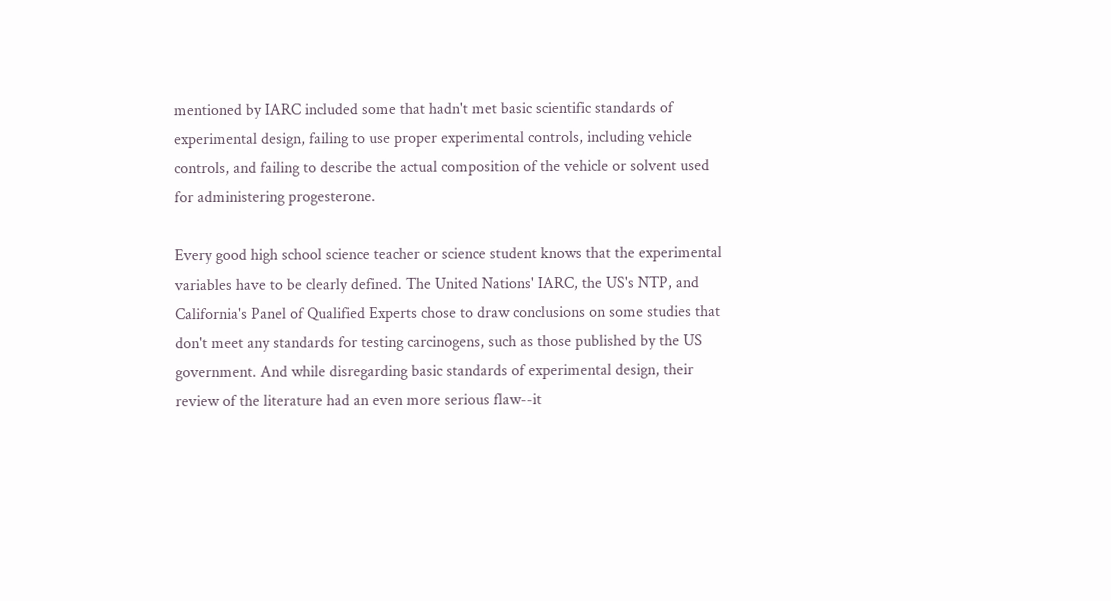mentioned by IARC included some that hadn't met basic scientific standards of experimental design, failing to use proper experimental controls, including vehicle controls, and failing to describe the actual composition of the vehicle or solvent used for administering progesterone.

Every good high school science teacher or science student knows that the experimental variables have to be clearly defined. The United Nations' IARC, the US's NTP, and California's Panel of Qualified Experts chose to draw conclusions on some studies that don't meet any standards for testing carcinogens, such as those published by the US government. And while disregarding basic standards of experimental design, their review of the literature had an even more serious flaw--it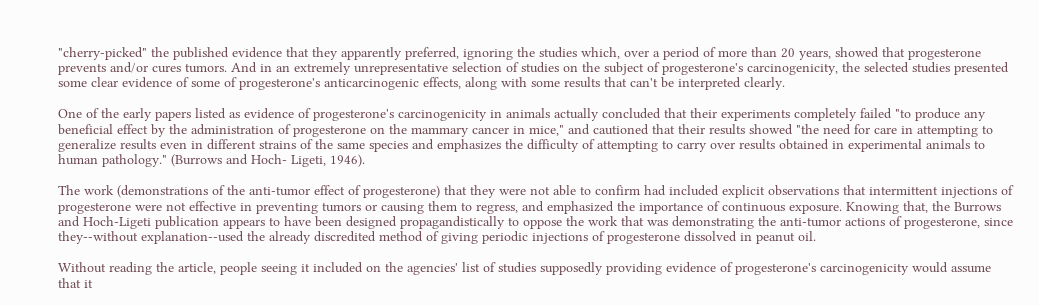"cherry-picked" the published evidence that they apparently preferred, ignoring the studies which, over a period of more than 20 years, showed that progesterone prevents and/or cures tumors. And in an extremely unrepresentative selection of studies on the subject of progesterone's carcinogenicity, the selected studies presented some clear evidence of some of progesterone's anticarcinogenic effects, along with some results that can't be interpreted clearly.

One of the early papers listed as evidence of progesterone's carcinogenicity in animals actually concluded that their experiments completely failed "to produce any beneficial effect by the administration of progesterone on the mammary cancer in mice," and cautioned that their results showed "the need for care in attempting to generalize results even in different strains of the same species and emphasizes the difficulty of attempting to carry over results obtained in experimental animals to human pathology." (Burrows and Hoch- Ligeti, 1946).

The work (demonstrations of the anti-tumor effect of progesterone) that they were not able to confirm had included explicit observations that intermittent injections of progesterone were not effective in preventing tumors or causing them to regress, and emphasized the importance of continuous exposure. Knowing that, the Burrows and Hoch-Ligeti publication appears to have been designed propagandistically to oppose the work that was demonstrating the anti-tumor actions of progesterone, since they--without explanation--used the already discredited method of giving periodic injections of progesterone dissolved in peanut oil.

Without reading the article, people seeing it included on the agencies' list of studies supposedly providing evidence of progesterone's carcinogenicity would assume that it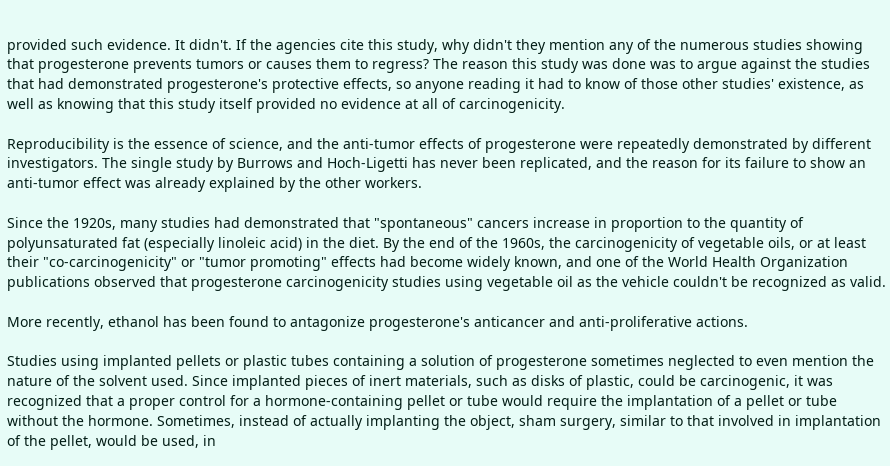provided such evidence. It didn't. If the agencies cite this study, why didn't they mention any of the numerous studies showing that progesterone prevents tumors or causes them to regress? The reason this study was done was to argue against the studies that had demonstrated progesterone's protective effects, so anyone reading it had to know of those other studies' existence, as well as knowing that this study itself provided no evidence at all of carcinogenicity.

Reproducibility is the essence of science, and the anti-tumor effects of progesterone were repeatedly demonstrated by different investigators. The single study by Burrows and Hoch-Ligetti has never been replicated, and the reason for its failure to show an anti-tumor effect was already explained by the other workers.

Since the 1920s, many studies had demonstrated that "spontaneous" cancers increase in proportion to the quantity of polyunsaturated fat (especially linoleic acid) in the diet. By the end of the 1960s, the carcinogenicity of vegetable oils, or at least their "co-carcinogenicity" or "tumor promoting" effects had become widely known, and one of the World Health Organization publications observed that progesterone carcinogenicity studies using vegetable oil as the vehicle couldn't be recognized as valid.

More recently, ethanol has been found to antagonize progesterone's anticancer and anti-proliferative actions.

Studies using implanted pellets or plastic tubes containing a solution of progesterone sometimes neglected to even mention the nature of the solvent used. Since implanted pieces of inert materials, such as disks of plastic, could be carcinogenic, it was recognized that a proper control for a hormone-containing pellet or tube would require the implantation of a pellet or tube without the hormone. Sometimes, instead of actually implanting the object, sham surgery, similar to that involved in implantation of the pellet, would be used, in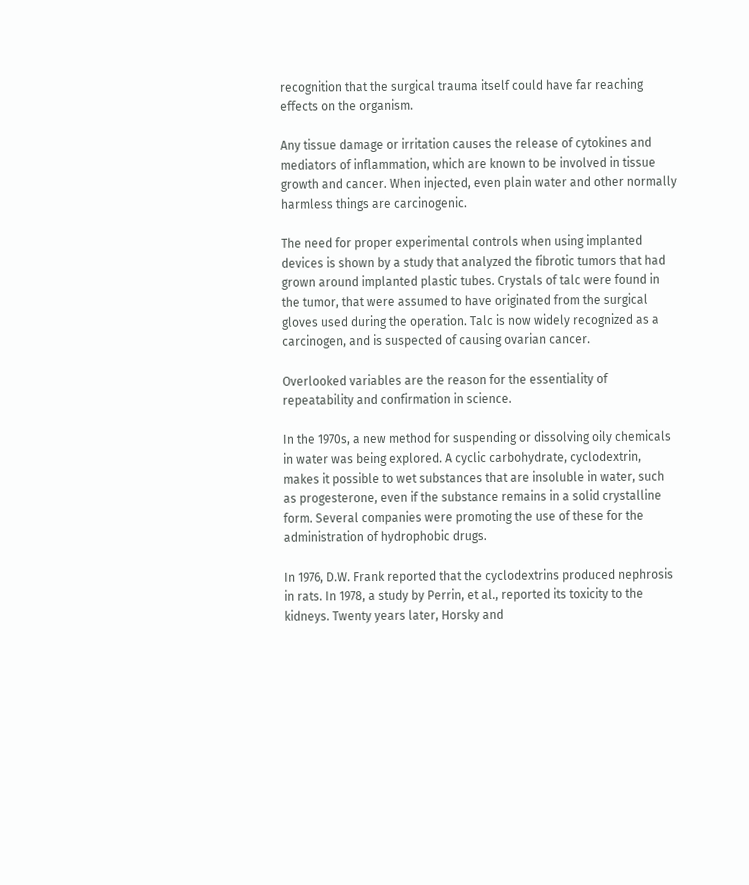recognition that the surgical trauma itself could have far reaching effects on the organism.

Any tissue damage or irritation causes the release of cytokines and mediators of inflammation, which are known to be involved in tissue growth and cancer. When injected, even plain water and other normally harmless things are carcinogenic.

The need for proper experimental controls when using implanted devices is shown by a study that analyzed the fibrotic tumors that had grown around implanted plastic tubes. Crystals of talc were found in the tumor, that were assumed to have originated from the surgical gloves used during the operation. Talc is now widely recognized as a carcinogen, and is suspected of causing ovarian cancer.

Overlooked variables are the reason for the essentiality of repeatability and confirmation in science.

In the 1970s, a new method for suspending or dissolving oily chemicals in water was being explored. A cyclic carbohydrate, cyclodextrin, makes it possible to wet substances that are insoluble in water, such as progesterone, even if the substance remains in a solid crystalline form. Several companies were promoting the use of these for the administration of hydrophobic drugs.

In 1976, D.W. Frank reported that the cyclodextrins produced nephrosis in rats. In 1978, a study by Perrin, et al., reported its toxicity to the kidneys. Twenty years later, Horsky and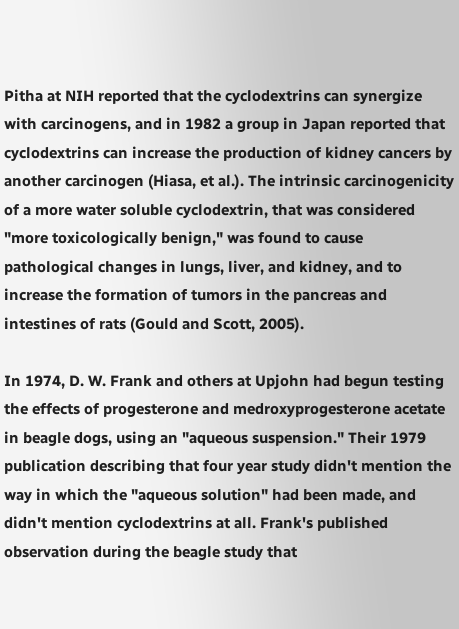Pitha at NIH reported that the cyclodextrins can synergize with carcinogens, and in 1982 a group in Japan reported that cyclodextrins can increase the production of kidney cancers by another carcinogen (Hiasa, et al.). The intrinsic carcinogenicity of a more water soluble cyclodextrin, that was considered "more toxicologically benign," was found to cause pathological changes in lungs, liver, and kidney, and to increase the formation of tumors in the pancreas and intestines of rats (Gould and Scott, 2005).

In 1974, D. W. Frank and others at Upjohn had begun testing the effects of progesterone and medroxyprogesterone acetate in beagle dogs, using an "aqueous suspension." Their 1979 publication describing that four year study didn't mention the way in which the "aqueous solution" had been made, and didn't mention cyclodextrins at all. Frank's published observation during the beagle study that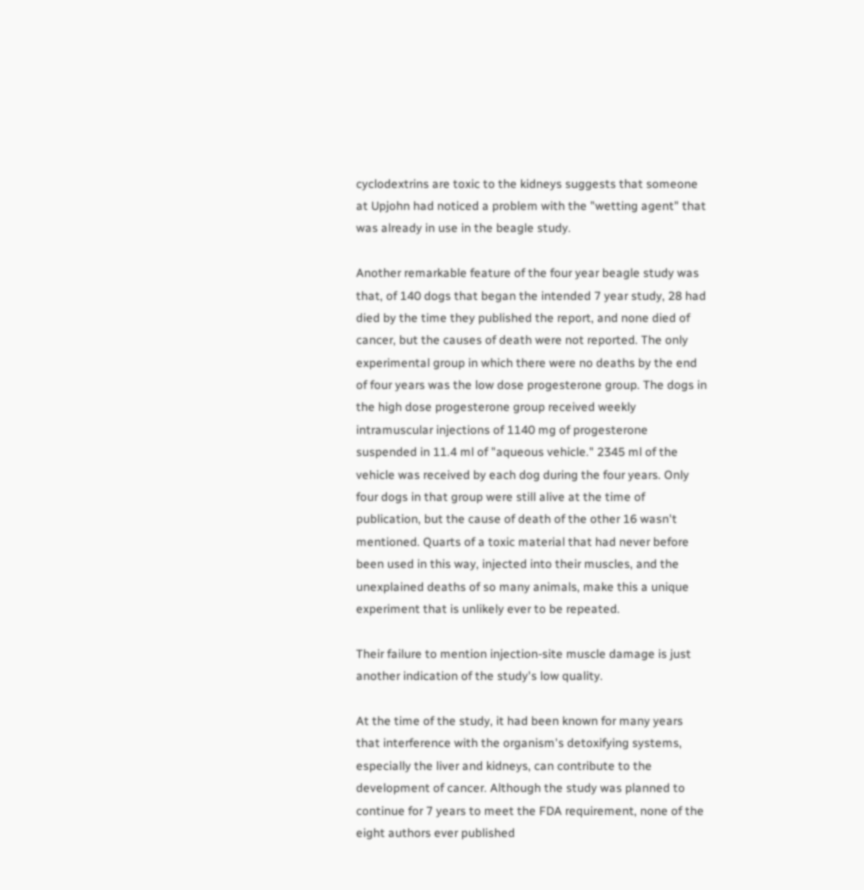cyclodextrins are toxic to the kidneys suggests that someone at Upjohn had noticed a problem with the "wetting agent" that was already in use in the beagle study.

Another remarkable feature of the four year beagle study was that, of 140 dogs that began the intended 7 year study, 28 had died by the time they published the report, and none died of cancer, but the causes of death were not reported. The only experimental group in which there were no deaths by the end of four years was the low dose progesterone group. The dogs in the high dose progesterone group received weekly intramuscular injections of 1140 mg of progesterone suspended in 11.4 ml of "aqueous vehicle." 2345 ml of the vehicle was received by each dog during the four years. Only four dogs in that group were still alive at the time of publication, but the cause of death of the other 16 wasn't mentioned. Quarts of a toxic material that had never before been used in this way, injected into their muscles, and the unexplained deaths of so many animals, make this a unique experiment that is unlikely ever to be repeated.

Their failure to mention injection-site muscle damage is just another indication of the study's low quality.

At the time of the study, it had been known for many years that interference with the organism's detoxifying systems, especially the liver and kidneys, can contribute to the development of cancer. Although the study was planned to continue for 7 years to meet the FDA requirement, none of the eight authors ever published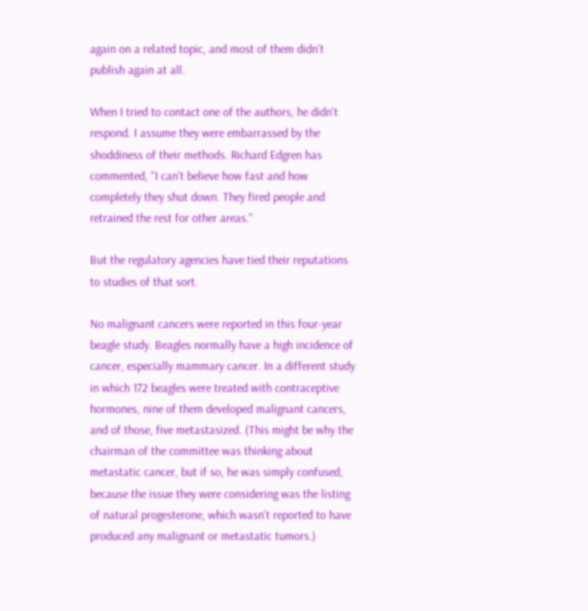again on a related topic, and most of them didn't publish again at all.

When I tried to contact one of the authors, he didn't respond. I assume they were embarrassed by the shoddiness of their methods. Richard Edgren has commented, "I can't believe how fast and how completely they shut down. They fired people and retrained the rest for other areas."

But the regulatory agencies have tied their reputations to studies of that sort.

No malignant cancers were reported in this four-year beagle study. Beagles normally have a high incidence of cancer, especially mammary cancer. In a different study in which 172 beagles were treated with contraceptive hormones, nine of them developed malignant cancers, and of those, five metastasized. (This might be why the chairman of the committee was thinking about metastatic cancer, but if so, he was simply confused, because the issue they were considering was the listing of natural progesterone, which wasn't reported to have produced any malignant or metastatic tumors.)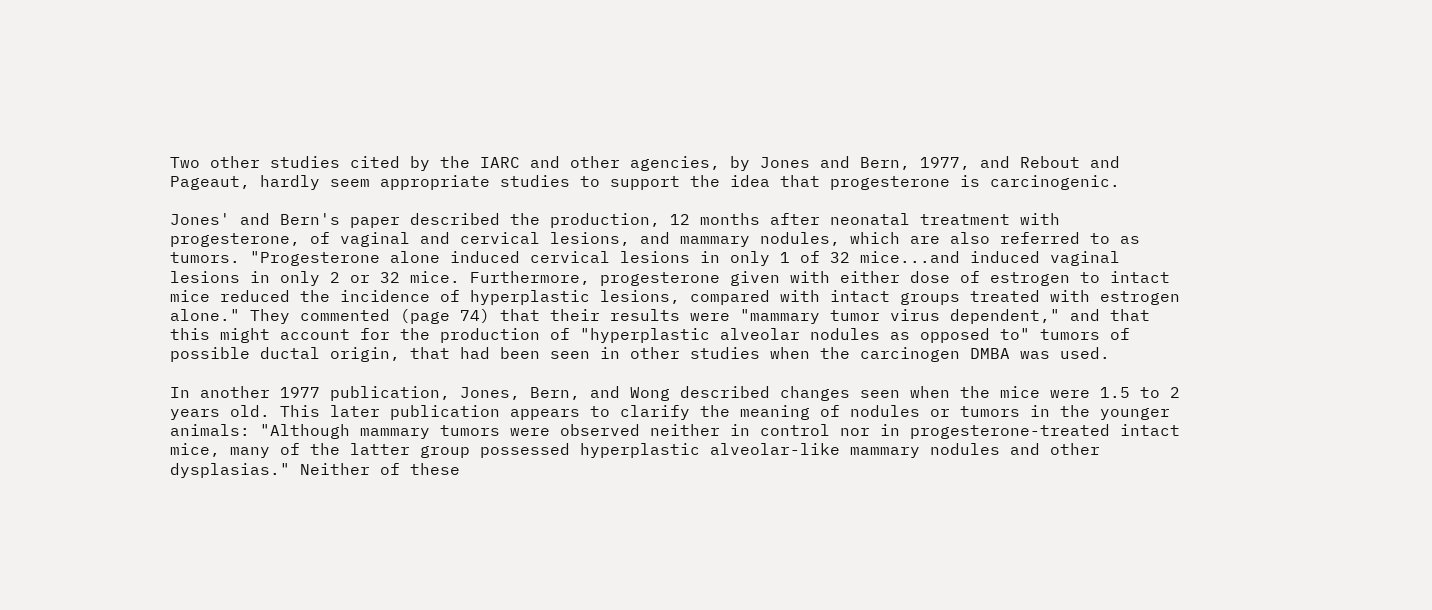Two other studies cited by the IARC and other agencies, by Jones and Bern, 1977, and Rebout and Pageaut, hardly seem appropriate studies to support the idea that progesterone is carcinogenic.

Jones' and Bern's paper described the production, 12 months after neonatal treatment with progesterone, of vaginal and cervical lesions, and mammary nodules, which are also referred to as tumors. "Progesterone alone induced cervical lesions in only 1 of 32 mice...and induced vaginal lesions in only 2 or 32 mice. Furthermore, progesterone given with either dose of estrogen to intact mice reduced the incidence of hyperplastic lesions, compared with intact groups treated with estrogen alone." They commented (page 74) that their results were "mammary tumor virus dependent," and that this might account for the production of "hyperplastic alveolar nodules as opposed to" tumors of possible ductal origin, that had been seen in other studies when the carcinogen DMBA was used.

In another 1977 publication, Jones, Bern, and Wong described changes seen when the mice were 1.5 to 2 years old. This later publication appears to clarify the meaning of nodules or tumors in the younger animals: "Although mammary tumors were observed neither in control nor in progesterone-treated intact mice, many of the latter group possessed hyperplastic alveolar-like mammary nodules and other dysplasias." Neither of these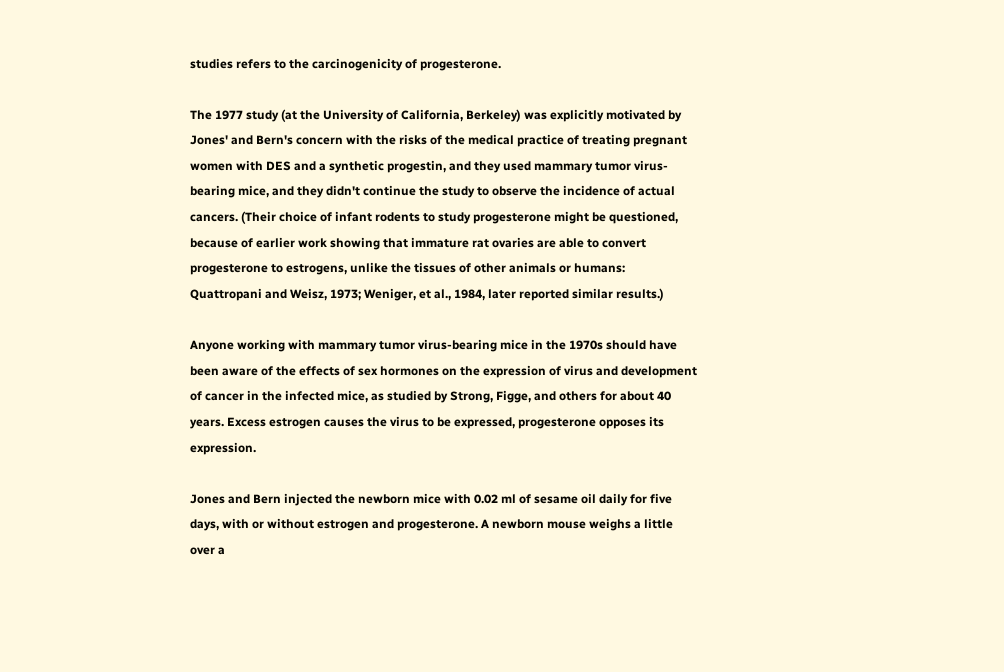studies refers to the carcinogenicity of progesterone.

The 1977 study (at the University of California, Berkeley) was explicitly motivated by Jones' and Bern's concern with the risks of the medical practice of treating pregnant women with DES and a synthetic progestin, and they used mammary tumor virus-bearing mice, and they didn't continue the study to observe the incidence of actual cancers. (Their choice of infant rodents to study progesterone might be questioned, because of earlier work showing that immature rat ovaries are able to convert progesterone to estrogens, unlike the tissues of other animals or humans: Quattropani and Weisz, 1973; Weniger, et al., 1984, later reported similar results.)

Anyone working with mammary tumor virus-bearing mice in the 1970s should have been aware of the effects of sex hormones on the expression of virus and development of cancer in the infected mice, as studied by Strong, Figge, and others for about 40 years. Excess estrogen causes the virus to be expressed, progesterone opposes its expression.

Jones and Bern injected the newborn mice with 0.02 ml of sesame oil daily for five days, with or without estrogen and progesterone. A newborn mouse weighs a little over a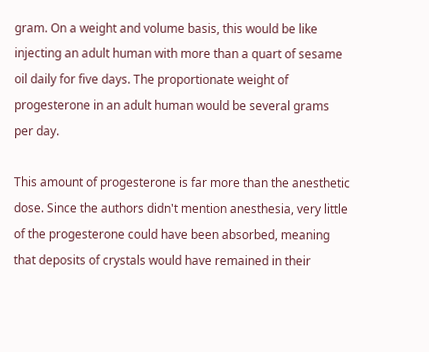gram. On a weight and volume basis, this would be like injecting an adult human with more than a quart of sesame oil daily for five days. The proportionate weight of progesterone in an adult human would be several grams per day.

This amount of progesterone is far more than the anesthetic dose. Since the authors didn't mention anesthesia, very little of the progesterone could have been absorbed, meaning that deposits of crystals would have remained in their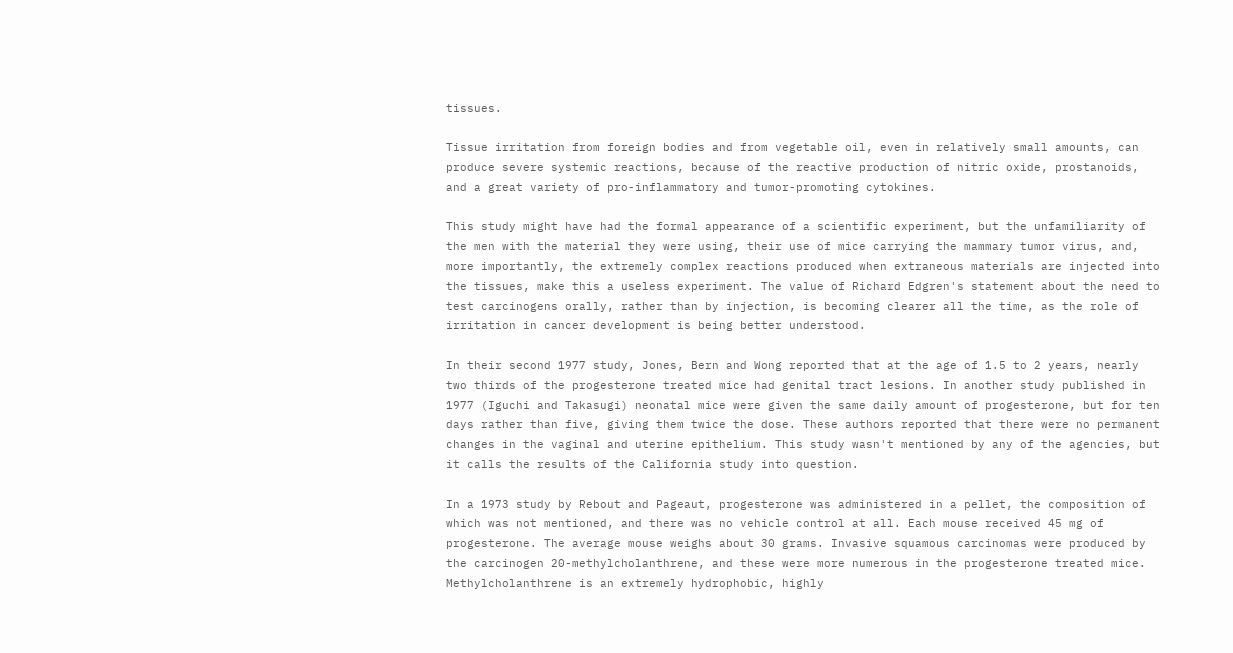tissues.

Tissue irritation from foreign bodies and from vegetable oil, even in relatively small amounts, can produce severe systemic reactions, because of the reactive production of nitric oxide, prostanoids, and a great variety of pro-inflammatory and tumor-promoting cytokines.

This study might have had the formal appearance of a scientific experiment, but the unfamiliarity of the men with the material they were using, their use of mice carrying the mammary tumor virus, and, more importantly, the extremely complex reactions produced when extraneous materials are injected into the tissues, make this a useless experiment. The value of Richard Edgren's statement about the need to test carcinogens orally, rather than by injection, is becoming clearer all the time, as the role of irritation in cancer development is being better understood.

In their second 1977 study, Jones, Bern and Wong reported that at the age of 1.5 to 2 years, nearly two thirds of the progesterone treated mice had genital tract lesions. In another study published in 1977 (Iguchi and Takasugi) neonatal mice were given the same daily amount of progesterone, but for ten days rather than five, giving them twice the dose. These authors reported that there were no permanent changes in the vaginal and uterine epithelium. This study wasn't mentioned by any of the agencies, but it calls the results of the California study into question.

In a 1973 study by Rebout and Pageaut, progesterone was administered in a pellet, the composition of which was not mentioned, and there was no vehicle control at all. Each mouse received 45 mg of progesterone. The average mouse weighs about 30 grams. Invasive squamous carcinomas were produced by the carcinogen 20-methylcholanthrene, and these were more numerous in the progesterone treated mice. Methylcholanthrene is an extremely hydrophobic, highly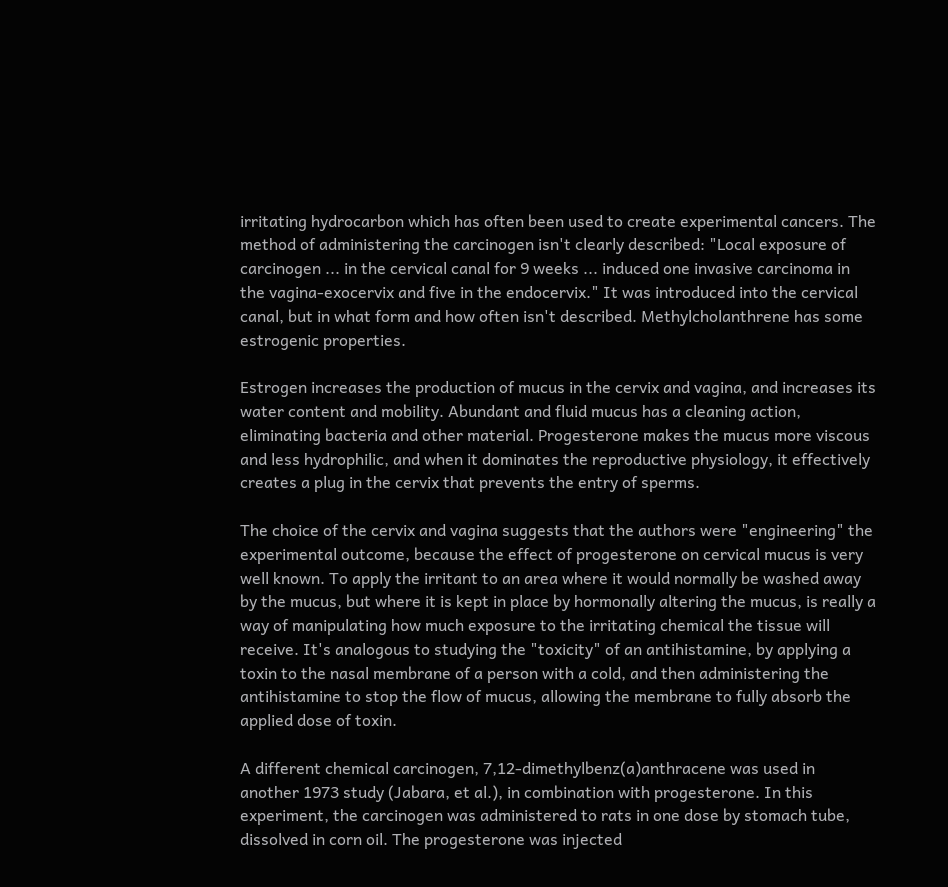irritating hydrocarbon which has often been used to create experimental cancers. The method of administering the carcinogen isn't clearly described: "Local exposure of carcinogen ... in the cervical canal for 9 weeks ... induced one invasive carcinoma in the vagina-exocervix and five in the endocervix." It was introduced into the cervical canal, but in what form and how often isn't described. Methylcholanthrene has some estrogenic properties.

Estrogen increases the production of mucus in the cervix and vagina, and increases its water content and mobility. Abundant and fluid mucus has a cleaning action, eliminating bacteria and other material. Progesterone makes the mucus more viscous and less hydrophilic, and when it dominates the reproductive physiology, it effectively creates a plug in the cervix that prevents the entry of sperms.

The choice of the cervix and vagina suggests that the authors were "engineering" the experimental outcome, because the effect of progesterone on cervical mucus is very well known. To apply the irritant to an area where it would normally be washed away by the mucus, but where it is kept in place by hormonally altering the mucus, is really a way of manipulating how much exposure to the irritating chemical the tissue will receive. It's analogous to studying the "toxicity" of an antihistamine, by applying a toxin to the nasal membrane of a person with a cold, and then administering the antihistamine to stop the flow of mucus, allowing the membrane to fully absorb the applied dose of toxin.

A different chemical carcinogen, 7,12-dimethylbenz(a)anthracene was used in another 1973 study (Jabara, et al.), in combination with progesterone. In this experiment, the carcinogen was administered to rats in one dose by stomach tube, dissolved in corn oil. The progesterone was injected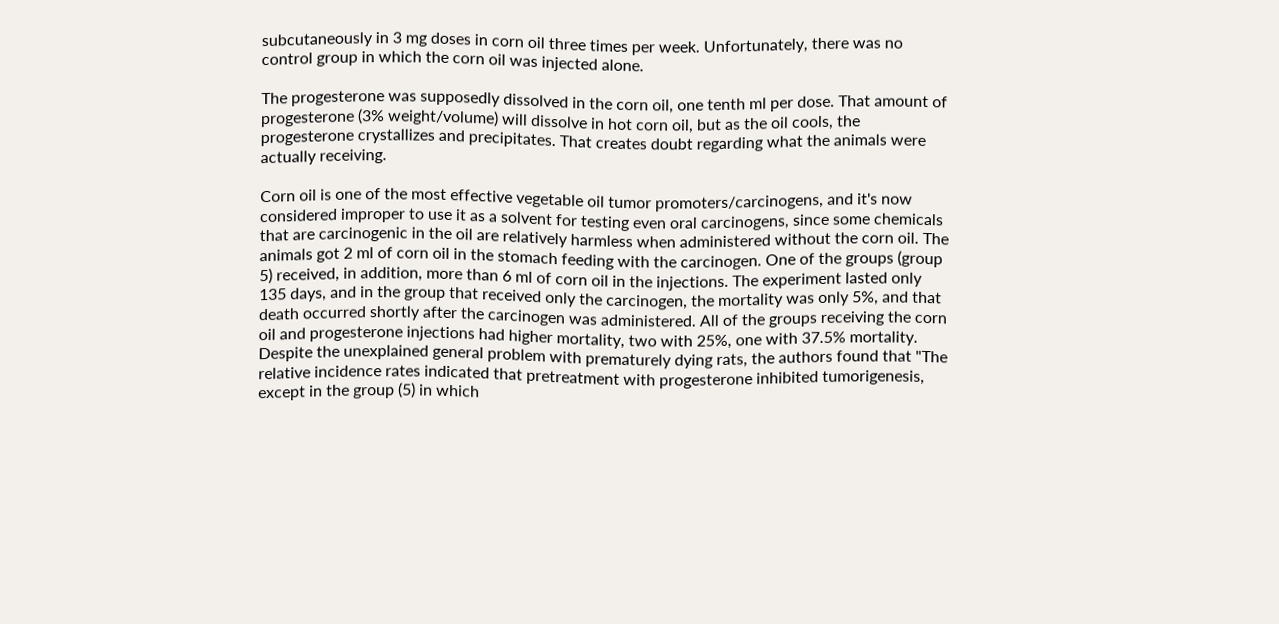subcutaneously in 3 mg doses in corn oil three times per week. Unfortunately, there was no control group in which the corn oil was injected alone.

The progesterone was supposedly dissolved in the corn oil, one tenth ml per dose. That amount of progesterone (3% weight/volume) will dissolve in hot corn oil, but as the oil cools, the progesterone crystallizes and precipitates. That creates doubt regarding what the animals were actually receiving.

Corn oil is one of the most effective vegetable oil tumor promoters/carcinogens, and it's now considered improper to use it as a solvent for testing even oral carcinogens, since some chemicals that are carcinogenic in the oil are relatively harmless when administered without the corn oil. The animals got 2 ml of corn oil in the stomach feeding with the carcinogen. One of the groups (group 5) received, in addition, more than 6 ml of corn oil in the injections. The experiment lasted only 135 days, and in the group that received only the carcinogen, the mortality was only 5%, and that death occurred shortly after the carcinogen was administered. All of the groups receiving the corn oil and progesterone injections had higher mortality, two with 25%, one with 37.5% mortality. Despite the unexplained general problem with prematurely dying rats, the authors found that "The relative incidence rates indicated that pretreatment with progesterone inhibited tumorigenesis, except in the group (5) in which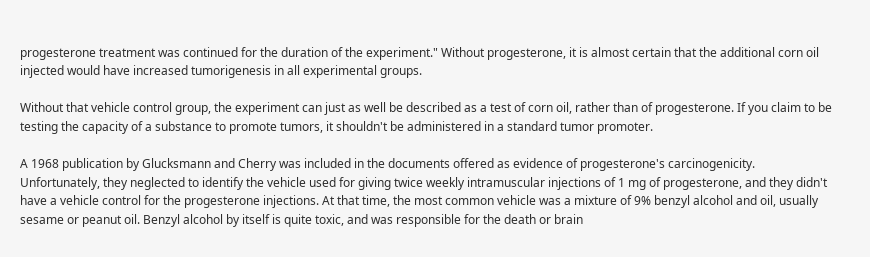progesterone treatment was continued for the duration of the experiment." Without progesterone, it is almost certain that the additional corn oil injected would have increased tumorigenesis in all experimental groups.

Without that vehicle control group, the experiment can just as well be described as a test of corn oil, rather than of progesterone. If you claim to be testing the capacity of a substance to promote tumors, it shouldn't be administered in a standard tumor promoter.

A 1968 publication by Glucksmann and Cherry was included in the documents offered as evidence of progesterone's carcinogenicity. Unfortunately, they neglected to identify the vehicle used for giving twice weekly intramuscular injections of 1 mg of progesterone, and they didn't have a vehicle control for the progesterone injections. At that time, the most common vehicle was a mixture of 9% benzyl alcohol and oil, usually sesame or peanut oil. Benzyl alcohol by itself is quite toxic, and was responsible for the death or brain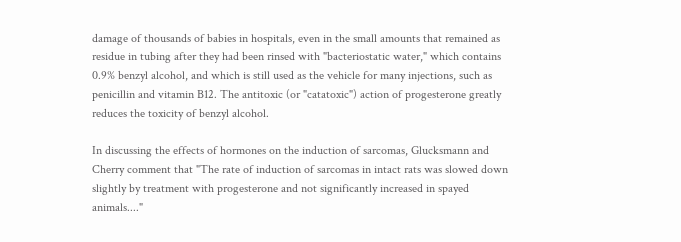damage of thousands of babies in hospitals, even in the small amounts that remained as residue in tubing after they had been rinsed with "bacteriostatic water," which contains 0.9% benzyl alcohol, and which is still used as the vehicle for many injections, such as penicillin and vitamin B12. The antitoxic (or "catatoxic") action of progesterone greatly reduces the toxicity of benzyl alcohol.

In discussing the effects of hormones on the induction of sarcomas, Glucksmann and Cherry comment that "The rate of induction of sarcomas in intact rats was slowed down slightly by treatment with progesterone and not significantly increased in spayed animals...."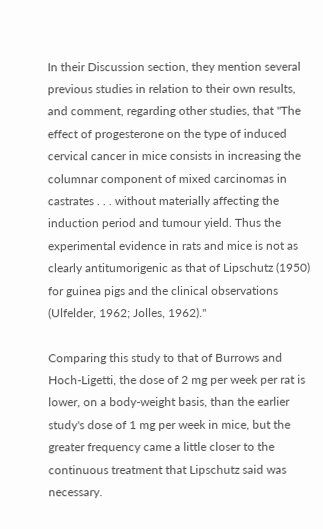In their Discussion section, they mention several previous studies in relation to their own results, and comment, regarding other studies, that "The effect of progesterone on the type of induced cervical cancer in mice consists in increasing the columnar component of mixed carcinomas in castrates . . . without materially affecting the induction period and tumour yield. Thus the experimental evidence in rats and mice is not as clearly antitumorigenic as that of Lipschutz (1950) for guinea pigs and the clinical observations (Ulfelder, 1962; Jolles, 1962)."

Comparing this study to that of Burrows and Hoch-Ligetti, the dose of 2 mg per week per rat is lower, on a body-weight basis, than the earlier study's dose of 1 mg per week in mice, but the greater frequency came a little closer to the continuous treatment that Lipschutz said was necessary.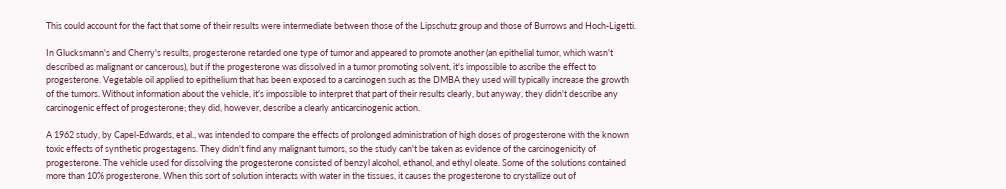This could account for the fact that some of their results were intermediate between those of the Lipschutz group and those of Burrows and Hoch-Ligetti.

In Glucksmann's and Cherry's results, progesterone retarded one type of tumor and appeared to promote another (an epithelial tumor, which wasn't described as malignant or cancerous), but if the progesterone was dissolved in a tumor promoting solvent, it's impossible to ascribe the effect to progesterone. Vegetable oil applied to epithelium that has been exposed to a carcinogen such as the DMBA they used will typically increase the growth of the tumors. Without information about the vehicle, it's impossible to interpret that part of their results clearly, but anyway, they didn't describe any carcinogenic effect of progesterone; they did, however, describe a clearly anticarcinogenic action.

A 1962 study, by Capel-Edwards, et al., was intended to compare the effects of prolonged administration of high doses of progesterone with the known toxic effects of synthetic progestagens. They didn't find any malignant tumors, so the study can't be taken as evidence of the carcinogenicity of progesterone. The vehicle used for dissolving the progesterone consisted of benzyl alcohol, ethanol, and ethyl oleate. Some of the solutions contained more than 10% progesterone. When this sort of solution interacts with water in the tissues, it causes the progesterone to crystallize out of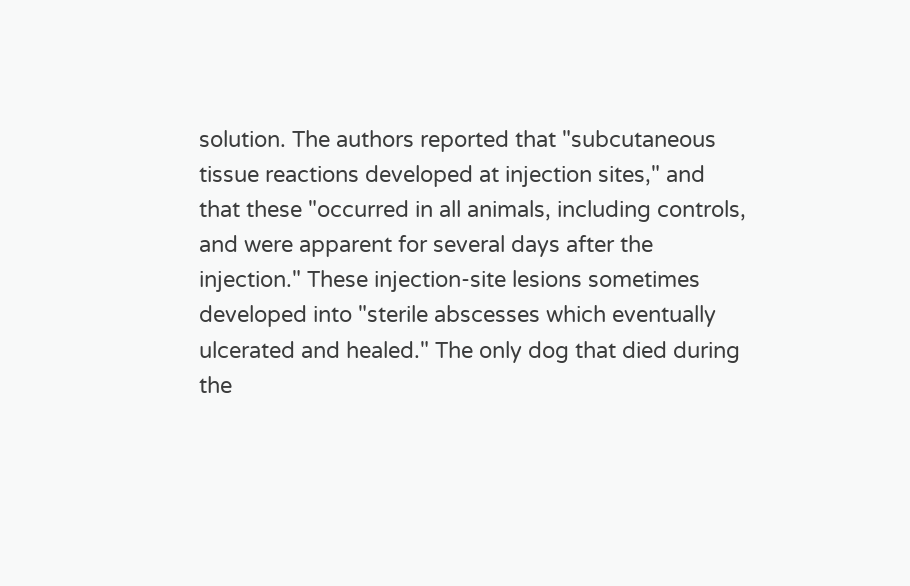solution. The authors reported that "subcutaneous tissue reactions developed at injection sites," and that these "occurred in all animals, including controls, and were apparent for several days after the injection." These injection-site lesions sometimes developed into "sterile abscesses which eventually ulcerated and healed." The only dog that died during the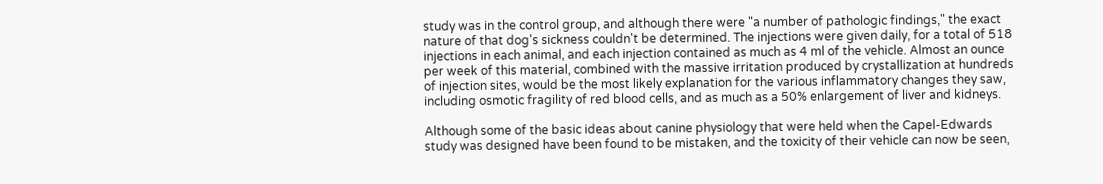study was in the control group, and although there were "a number of pathologic findings," the exact nature of that dog's sickness couldn't be determined. The injections were given daily, for a total of 518 injections in each animal, and each injection contained as much as 4 ml of the vehicle. Almost an ounce per week of this material, combined with the massive irritation produced by crystallization at hundreds of injection sites, would be the most likely explanation for the various inflammatory changes they saw, including osmotic fragility of red blood cells, and as much as a 50% enlargement of liver and kidneys.

Although some of the basic ideas about canine physiology that were held when the Capel-Edwards study was designed have been found to be mistaken, and the toxicity of their vehicle can now be seen,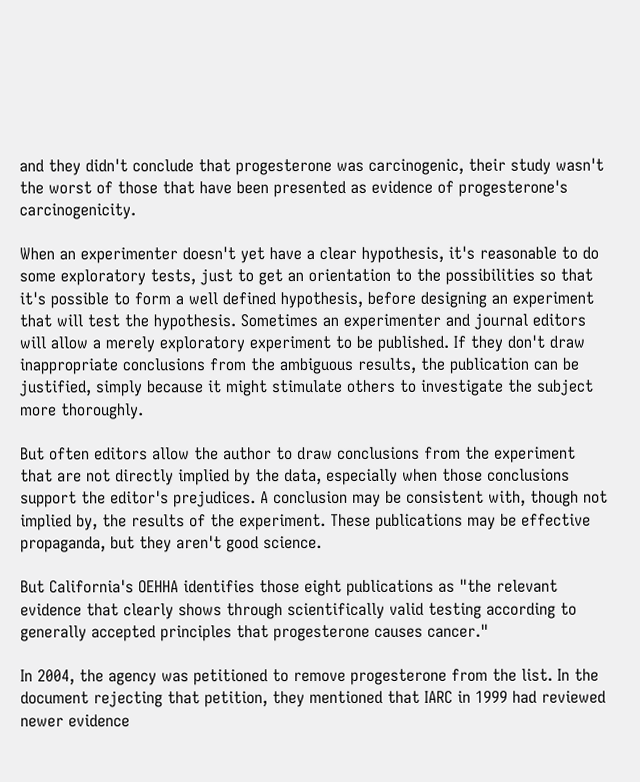and they didn't conclude that progesterone was carcinogenic, their study wasn't the worst of those that have been presented as evidence of progesterone's carcinogenicity.

When an experimenter doesn't yet have a clear hypothesis, it's reasonable to do some exploratory tests, just to get an orientation to the possibilities so that it's possible to form a well defined hypothesis, before designing an experiment that will test the hypothesis. Sometimes an experimenter and journal editors will allow a merely exploratory experiment to be published. If they don't draw inappropriate conclusions from the ambiguous results, the publication can be justified, simply because it might stimulate others to investigate the subject more thoroughly.

But often editors allow the author to draw conclusions from the experiment that are not directly implied by the data, especially when those conclusions support the editor's prejudices. A conclusion may be consistent with, though not implied by, the results of the experiment. These publications may be effective propaganda, but they aren't good science.

But California's OEHHA identifies those eight publications as "the relevant evidence that clearly shows through scientifically valid testing according to generally accepted principles that progesterone causes cancer."

In 2004, the agency was petitioned to remove progesterone from the list. In the document rejecting that petition, they mentioned that IARC in 1999 had reviewed newer evidence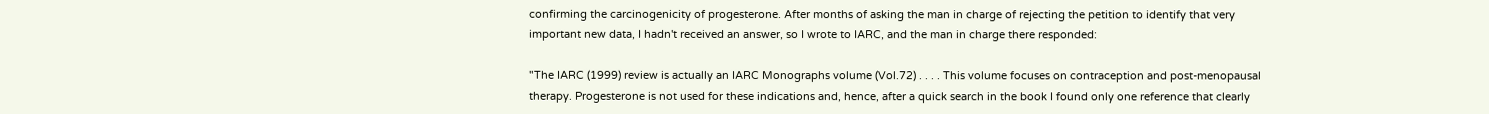confirming the carcinogenicity of progesterone. After months of asking the man in charge of rejecting the petition to identify that very important new data, I hadn't received an answer, so I wrote to IARC, and the man in charge there responded:

"The IARC (1999) review is actually an IARC Monographs volume (Vol.72) . . . . This volume focuses on contraception and post-menopausal therapy. Progesterone is not used for these indications and, hence, after a quick search in the book I found only one reference that clearly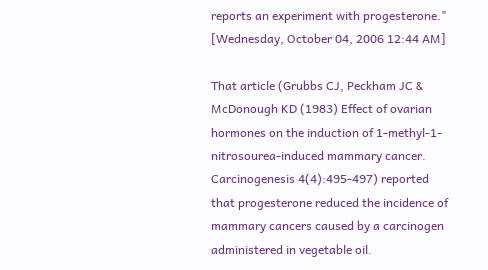reports an experiment with progesterone." [Wednesday, October 04, 2006 12:44 AM]

That article (Grubbs CJ, Peckham JC & McDonough KD (1983) Effect of ovarian hormones on the induction of 1-methyl-1-nitrosourea-induced mammary cancer. Carcinogenesis 4(4):495-497) reported that progesterone reduced the incidence of mammary cancers caused by a carcinogen administered in vegetable oil.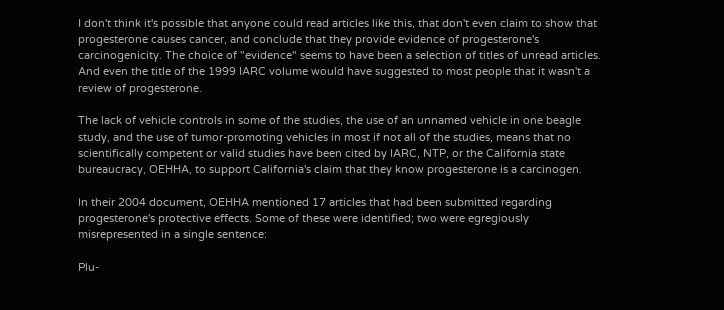I don't think it's possible that anyone could read articles like this, that don't even claim to show that progesterone causes cancer, and conclude that they provide evidence of progesterone's carcinogenicity. The choice of "evidence" seems to have been a selection of titles of unread articles. And even the title of the 1999 IARC volume would have suggested to most people that it wasn't a review of progesterone.

The lack of vehicle controls in some of the studies, the use of an unnamed vehicle in one beagle study, and the use of tumor-promoting vehicles in most if not all of the studies, means that no scientifically competent or valid studies have been cited by IARC, NTP, or the California state bureaucracy, OEHHA, to support California's claim that they know progesterone is a carcinogen.

In their 2004 document, OEHHA mentioned 17 articles that had been submitted regarding progesterone's protective effects. Some of these were identified; two were egregiously misrepresented in a single sentence:

Plu-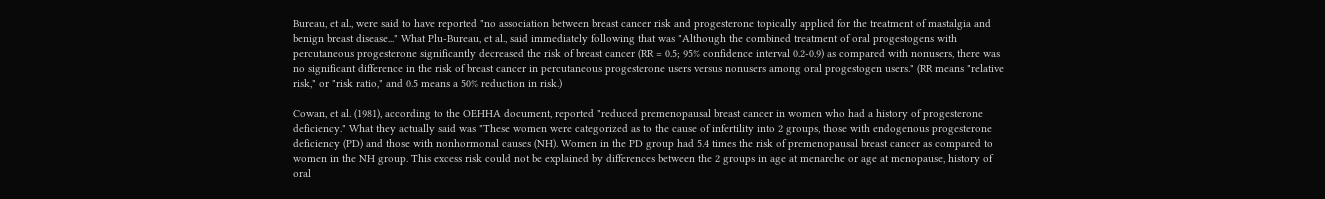Bureau, et al., were said to have reported "no association between breast cancer risk and progesterone topically applied for the treatment of mastalgia and benign breast disease..." What Plu-Bureau, et al., said immediately following that was "Although the combined treatment of oral progestogens with percutaneous progesterone significantly decreased the risk of breast cancer (RR = 0.5; 95% confidence interval 0.2-0.9) as compared with nonusers, there was no significant difference in the risk of breast cancer in percutaneous progesterone users versus nonusers among oral progestogen users." (RR means "relative risk," or "risk ratio," and 0.5 means a 50% reduction in risk.)

Cowan, et al. (1981), according to the OEHHA document, reported "reduced premenopausal breast cancer in women who had a history of progesterone deficiency." What they actually said was "These women were categorized as to the cause of infertility into 2 groups, those with endogenous progesterone deficiency (PD) and those with nonhormonal causes (NH). Women in the PD group had 5.4 times the risk of premenopausal breast cancer as compared to women in the NH group. This excess risk could not be explained by differences between the 2 groups in age at menarche or age at menopause, history of oral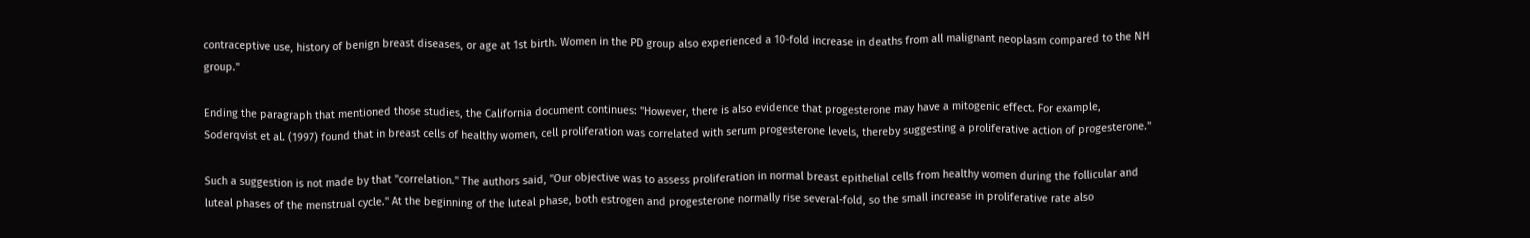contraceptive use, history of benign breast diseases, or age at 1st birth. Women in the PD group also experienced a 10-fold increase in deaths from all malignant neoplasm compared to the NH group."

Ending the paragraph that mentioned those studies, the California document continues: "However, there is also evidence that progesterone may have a mitogenic effect. For example, Soderqvist et al. (1997) found that in breast cells of healthy women, cell proliferation was correlated with serum progesterone levels, thereby suggesting a proliferative action of progesterone."

Such a suggestion is not made by that "correlation." The authors said, "Our objective was to assess proliferation in normal breast epithelial cells from healthy women during the follicular and luteal phases of the menstrual cycle." At the beginning of the luteal phase, both estrogen and progesterone normally rise several-fold, so the small increase in proliferative rate also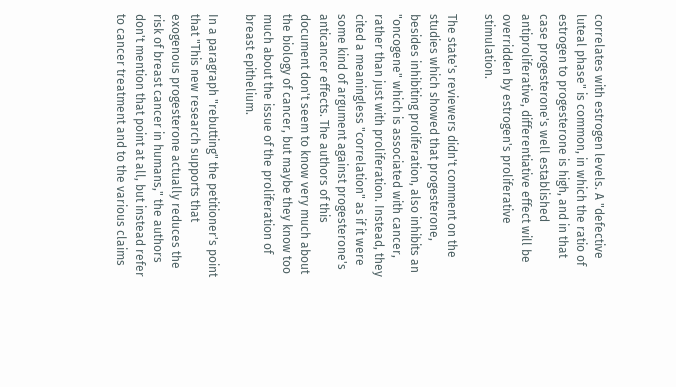correlates with estrogen levels. A "defective luteal phase" is common, in which the ratio of estrogen to progesterone is high, and in that case progesterone's well established antiproliferative, differentiative effect will be overridden by estrogen's proliferative stimulation.

The state's reviewers didn't comment on the studies which showed that progesterone, besides inhibiting proliferation, also inhibits an "oncogene" which is associated with cancer, rather than just with proliferation. Instead, they cited a meaningless "correlation" as if it were some kind of argument against progesterone's anticancer effects. The authors of this document don't seem to know very much about the biology of cancer, but maybe they know too much about the issue of the proliferation of breast epithelium.

In a paragraph "rebutting" the petitioner's point that "This new research supports that exogenous progesterone actually reduces the risk of breast cancer in humans," the authors don't mention that point at all, but instead refer to cancer treatment and to the various claims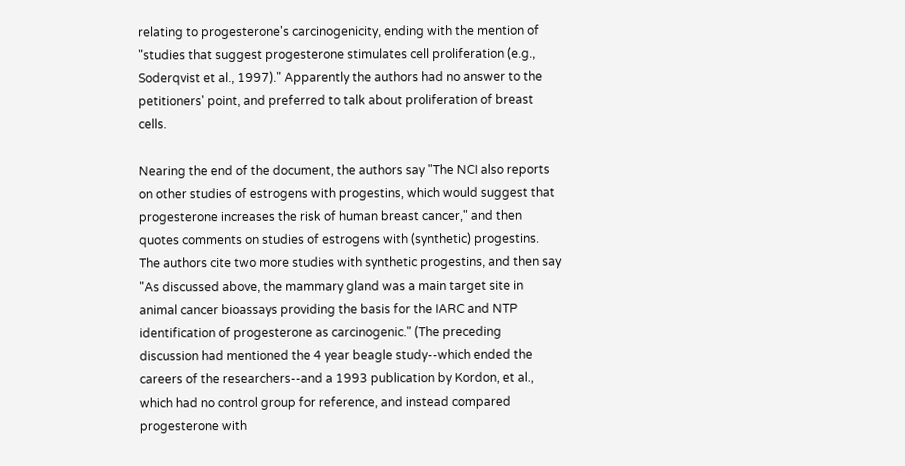relating to progesterone's carcinogenicity, ending with the mention of "studies that suggest progesterone stimulates cell proliferation (e.g., Soderqvist et al., 1997)." Apparently the authors had no answer to the petitioners' point, and preferred to talk about proliferation of breast cells.

Nearing the end of the document, the authors say "The NCI also reports on other studies of estrogens with progestins, which would suggest that progesterone increases the risk of human breast cancer," and then quotes comments on studies of estrogens with (synthetic) progestins. The authors cite two more studies with synthetic progestins, and then say "As discussed above, the mammary gland was a main target site in animal cancer bioassays providing the basis for the IARC and NTP identification of progesterone as carcinogenic." (The preceding discussion had mentioned the 4 year beagle study--which ended the careers of the researchers--and a 1993 publication by Kordon, et al., which had no control group for reference, and instead compared progesterone with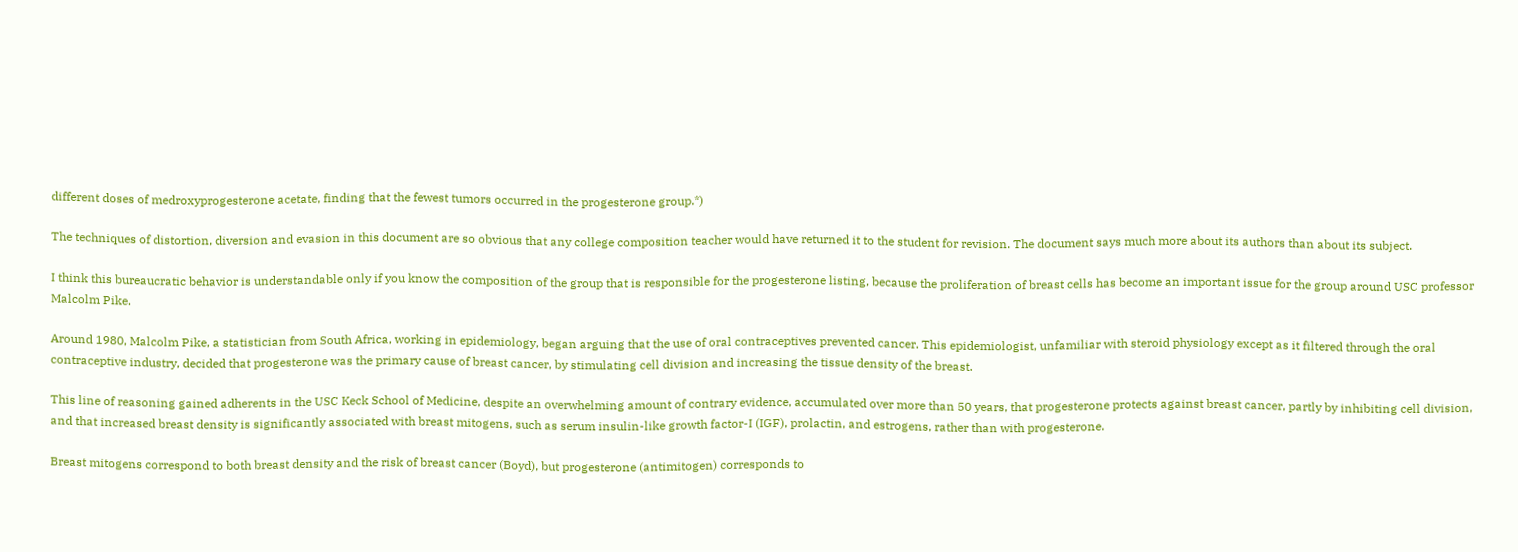different doses of medroxyprogesterone acetate, finding that the fewest tumors occurred in the progesterone group.*)

The techniques of distortion, diversion and evasion in this document are so obvious that any college composition teacher would have returned it to the student for revision. The document says much more about its authors than about its subject.

I think this bureaucratic behavior is understandable only if you know the composition of the group that is responsible for the progesterone listing, because the proliferation of breast cells has become an important issue for the group around USC professor Malcolm Pike.

Around 1980, Malcolm Pike, a statistician from South Africa, working in epidemiology, began arguing that the use of oral contraceptives prevented cancer. This epidemiologist, unfamiliar with steroid physiology except as it filtered through the oral contraceptive industry, decided that progesterone was the primary cause of breast cancer, by stimulating cell division and increasing the tissue density of the breast.

This line of reasoning gained adherents in the USC Keck School of Medicine, despite an overwhelming amount of contrary evidence, accumulated over more than 50 years, that progesterone protects against breast cancer, partly by inhibiting cell division, and that increased breast density is significantly associated with breast mitogens, such as serum insulin-like growth factor-I (IGF), prolactin, and estrogens, rather than with progesterone.

Breast mitogens correspond to both breast density and the risk of breast cancer (Boyd), but progesterone (antimitogen) corresponds to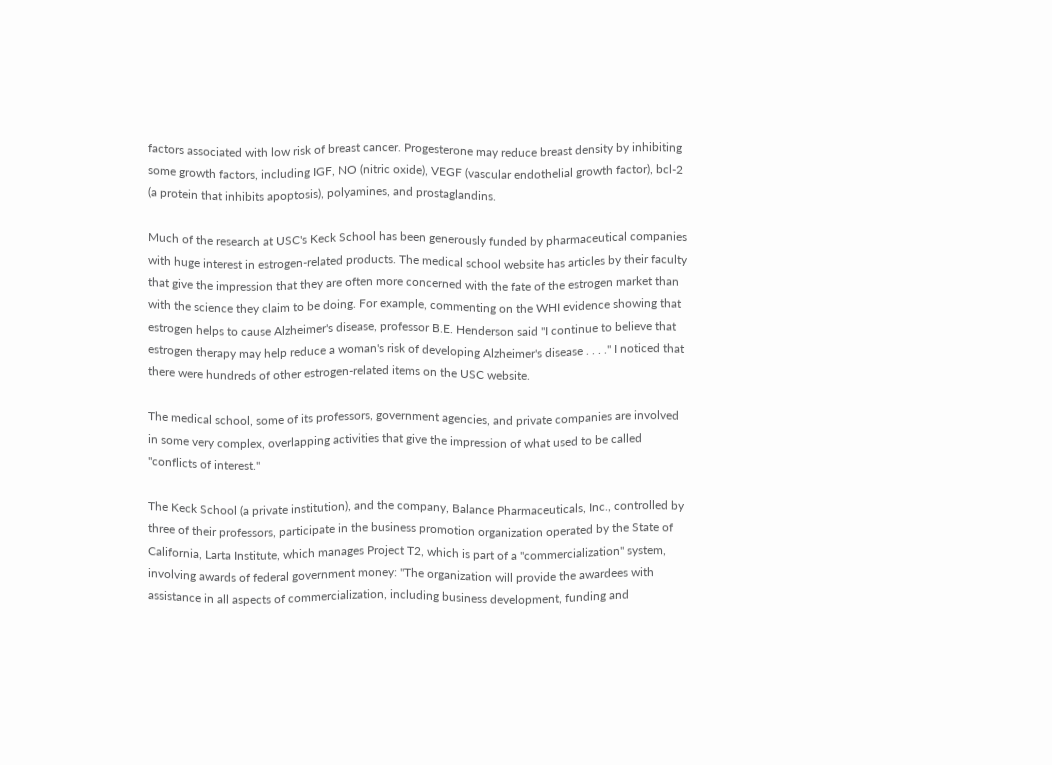factors associated with low risk of breast cancer. Progesterone may reduce breast density by inhibiting some growth factors, including IGF, NO (nitric oxide), VEGF (vascular endothelial growth factor), bcl-2 (a protein that inhibits apoptosis), polyamines, and prostaglandins.

Much of the research at USC's Keck School has been generously funded by pharmaceutical companies with huge interest in estrogen-related products. The medical school website has articles by their faculty that give the impression that they are often more concerned with the fate of the estrogen market than with the science they claim to be doing. For example, commenting on the WHI evidence showing that estrogen helps to cause Alzheimer's disease, professor B.E. Henderson said "I continue to believe that estrogen therapy may help reduce a woman's risk of developing Alzheimer's disease . . . ." I noticed that there were hundreds of other estrogen-related items on the USC website.

The medical school, some of its professors, government agencies, and private companies are involved in some very complex, overlapping activities that give the impression of what used to be called "conflicts of interest."

The Keck School (a private institution), and the company, Balance Pharmaceuticals, Inc., controlled by three of their professors, participate in the business promotion organization operated by the State of California, Larta Institute, which manages Project T2, which is part of a "commercialization" system, involving awards of federal government money: "The organization will provide the awardees with assistance in all aspects of commercialization, including business development, funding and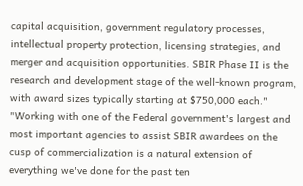capital acquisition, government regulatory processes, intellectual property protection, licensing strategies, and merger and acquisition opportunities. SBIR Phase II is the research and development stage of the well-known program, with award sizes typically starting at $750,000 each." "Working with one of the Federal government's largest and most important agencies to assist SBIR awardees on the cusp of commercialization is a natural extension of everything we've done for the past ten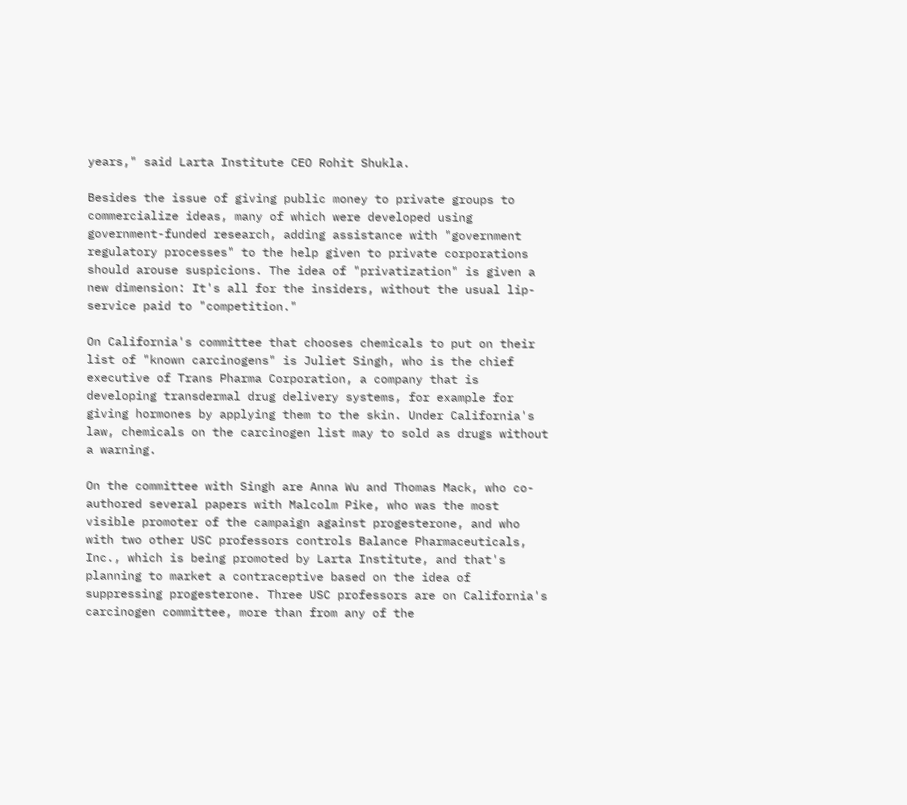years," said Larta Institute CEO Rohit Shukla.

Besides the issue of giving public money to private groups to commercialize ideas, many of which were developed using government-funded research, adding assistance with "government regulatory processes" to the help given to private corporations should arouse suspicions. The idea of "privatization" is given a new dimension: It's all for the insiders, without the usual lip-service paid to "competition."

On California's committee that chooses chemicals to put on their list of "known carcinogens" is Juliet Singh, who is the chief executive of Trans Pharma Corporation, a company that is developing transdermal drug delivery systems, for example for giving hormones by applying them to the skin. Under California's law, chemicals on the carcinogen list may to sold as drugs without a warning.

On the committee with Singh are Anna Wu and Thomas Mack, who co-authored several papers with Malcolm Pike, who was the most visible promoter of the campaign against progesterone, and who with two other USC professors controls Balance Pharmaceuticals, Inc., which is being promoted by Larta Institute, and that's planning to market a contraceptive based on the idea of suppressing progesterone. Three USC professors are on California's carcinogen committee, more than from any of the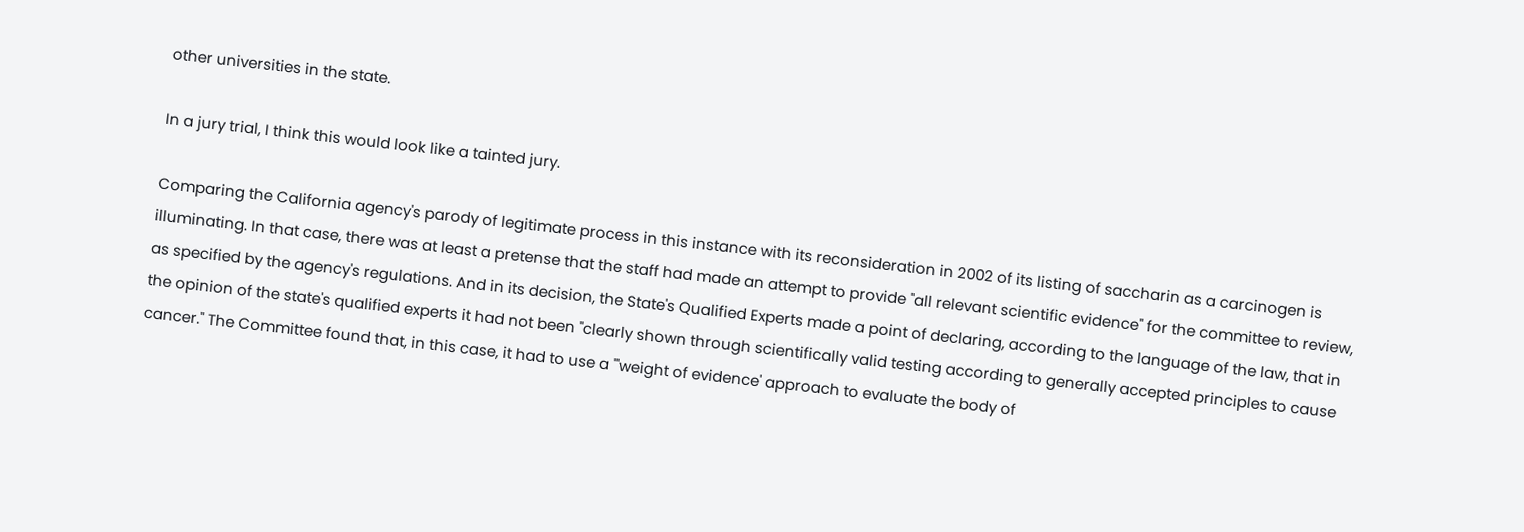other universities in the state.

In a jury trial, I think this would look like a tainted jury.

Comparing the California agency's parody of legitimate process in this instance with its reconsideration in 2002 of its listing of saccharin as a carcinogen is illuminating. In that case, there was at least a pretense that the staff had made an attempt to provide "all relevant scientific evidence" for the committee to review, as specified by the agency's regulations. And in its decision, the State's Qualified Experts made a point of declaring, according to the language of the law, that in the opinion of the state's qualified experts it had not been "clearly shown through scientifically valid testing according to generally accepted principles to cause cancer." The Committee found that, in this case, it had to use a "'weight of evidence' approach to evaluate the body of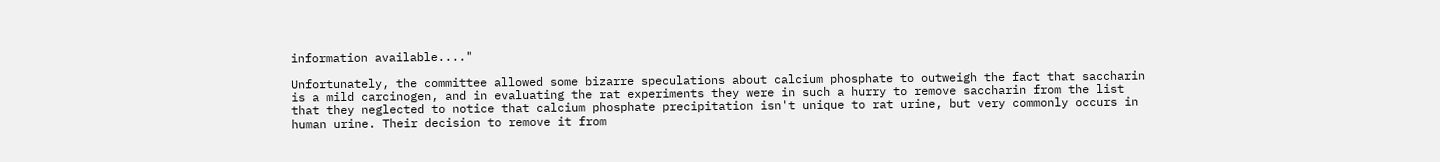information available...."

Unfortunately, the committee allowed some bizarre speculations about calcium phosphate to outweigh the fact that saccharin is a mild carcinogen, and in evaluating the rat experiments they were in such a hurry to remove saccharin from the list that they neglected to notice that calcium phosphate precipitation isn't unique to rat urine, but very commonly occurs in human urine. Their decision to remove it from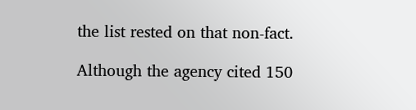the list rested on that non-fact.

Although the agency cited 150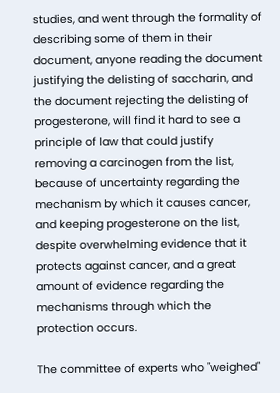studies, and went through the formality of describing some of them in their document, anyone reading the document justifying the delisting of saccharin, and the document rejecting the delisting of progesterone, will find it hard to see a principle of law that could justify removing a carcinogen from the list, because of uncertainty regarding the mechanism by which it causes cancer, and keeping progesterone on the list, despite overwhelming evidence that it protects against cancer, and a great amount of evidence regarding the mechanisms through which the protection occurs.

The committee of experts who "weighed"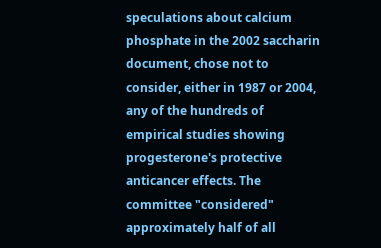speculations about calcium phosphate in the 2002 saccharin document, chose not to consider, either in 1987 or 2004, any of the hundreds of empirical studies showing progesterone's protective anticancer effects. The committee "considered" approximately half of all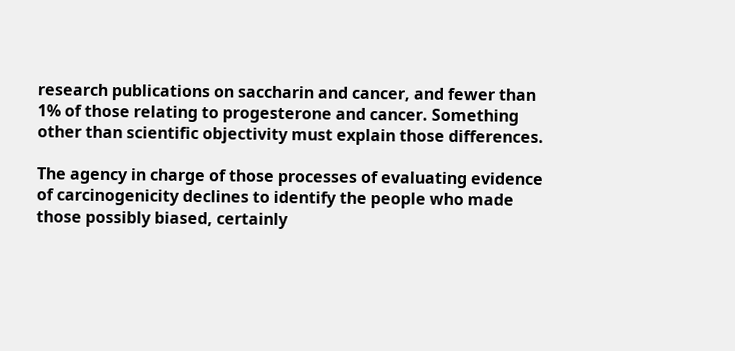research publications on saccharin and cancer, and fewer than 1% of those relating to progesterone and cancer. Something other than scientific objectivity must explain those differences.

The agency in charge of those processes of evaluating evidence of carcinogenicity declines to identify the people who made those possibly biased, certainly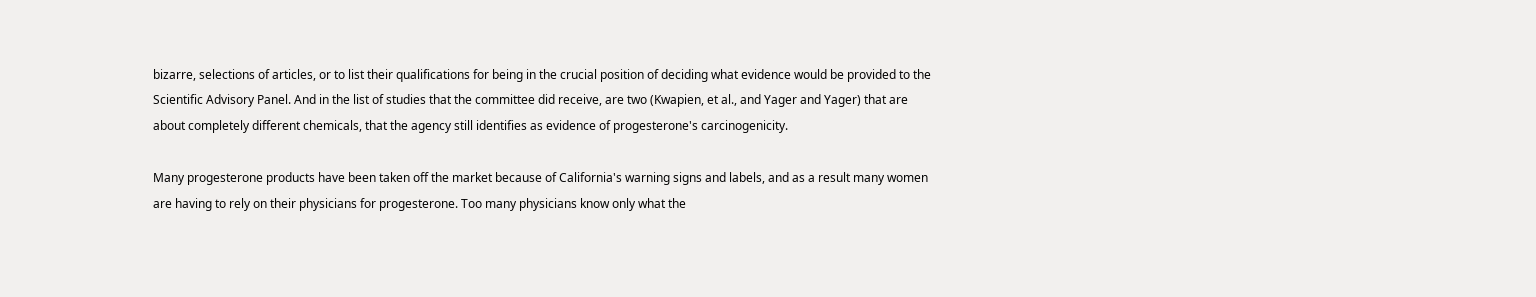bizarre, selections of articles, or to list their qualifications for being in the crucial position of deciding what evidence would be provided to the Scientific Advisory Panel. And in the list of studies that the committee did receive, are two (Kwapien, et al., and Yager and Yager) that are about completely different chemicals, that the agency still identifies as evidence of progesterone's carcinogenicity.

Many progesterone products have been taken off the market because of California's warning signs and labels, and as a result many women are having to rely on their physicians for progesterone. Too many physicians know only what the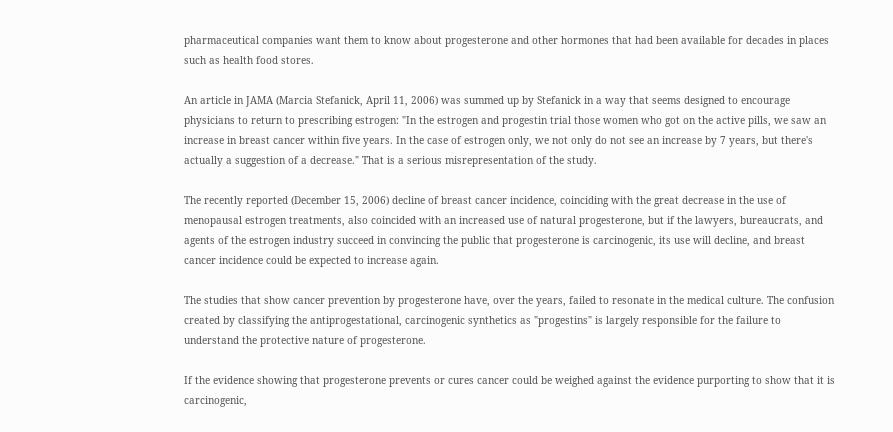pharmaceutical companies want them to know about progesterone and other hormones that had been available for decades in places such as health food stores.

An article in JAMA (Marcia Stefanick, April 11, 2006) was summed up by Stefanick in a way that seems designed to encourage physicians to return to prescribing estrogen: "In the estrogen and progestin trial those women who got on the active pills, we saw an increase in breast cancer within five years. In the case of estrogen only, we not only do not see an increase by 7 years, but there's actually a suggestion of a decrease." That is a serious misrepresentation of the study.

The recently reported (December 15, 2006) decline of breast cancer incidence, coinciding with the great decrease in the use of menopausal estrogen treatments, also coincided with an increased use of natural progesterone, but if the lawyers, bureaucrats, and agents of the estrogen industry succeed in convincing the public that progesterone is carcinogenic, its use will decline, and breast cancer incidence could be expected to increase again.

The studies that show cancer prevention by progesterone have, over the years, failed to resonate in the medical culture. The confusion created by classifying the antiprogestational, carcinogenic synthetics as "progestins" is largely responsible for the failure to understand the protective nature of progesterone.

If the evidence showing that progesterone prevents or cures cancer could be weighed against the evidence purporting to show that it is carcinogenic,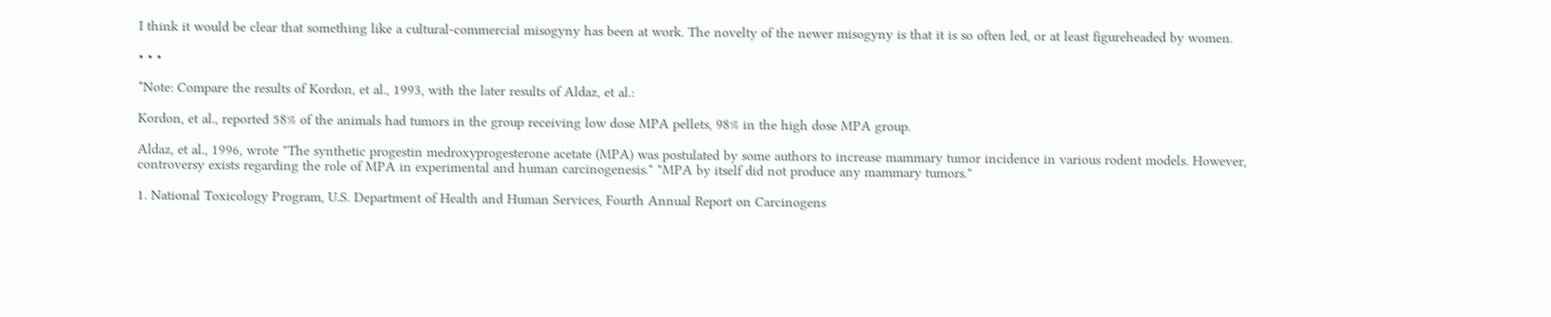I think it would be clear that something like a cultural-commercial misogyny has been at work. The novelty of the newer misogyny is that it is so often led, or at least figureheaded by women.

• • •

*Note: Compare the results of Kordon, et al., 1993, with the later results of Aldaz, et al.:

Kordon, et al., reported 58% of the animals had tumors in the group receiving low dose MPA pellets, 98% in the high dose MPA group.

Aldaz, et al., 1996, wrote "The synthetic progestin medroxyprogesterone acetate (MPA) was postulated by some authors to increase mammary tumor incidence in various rodent models. However, controversy exists regarding the role of MPA in experimental and human carcinogenesis." "MPA by itself did not produce any mammary tumors."

1. National Toxicology Program, U.S. Department of Health and Human Services, Fourth Annual Report on Carcinogens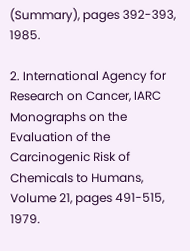(Summary), pages 392-393, 1985.

2. International Agency for Research on Cancer, IARC Monographs on the Evaluation of the Carcinogenic Risk of Chemicals to Humans, Volume 21, pages 491-515, 1979.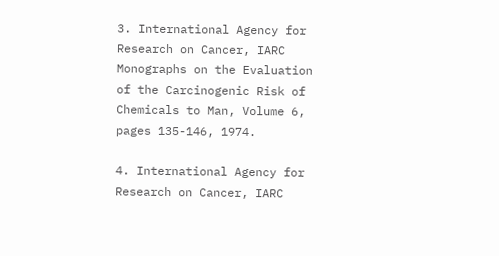3. International Agency for Research on Cancer, IARC Monographs on the Evaluation of the Carcinogenic Risk of Chemicals to Man, Volume 6, pages 135-146, 1974.

4. International Agency for Research on Cancer, IARC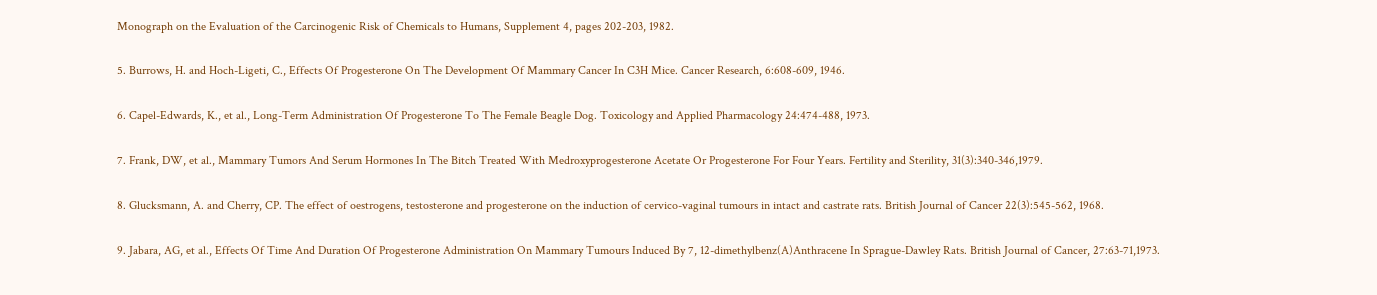Monograph on the Evaluation of the Carcinogenic Risk of Chemicals to Humans, Supplement 4, pages 202-203, 1982.

5. Burrows, H. and Hoch-Ligeti, C., Effects Of Progesterone On The Development Of Mammary Cancer In C3H Mice. Cancer Research, 6:608-609, 1946.

6. Capel-Edwards, K., et al., Long-Term Administration Of Progesterone To The Female Beagle Dog. Toxicology and Applied Pharmacology 24:474-488, 1973.

7. Frank, DW, et al., Mammary Tumors And Serum Hormones In The Bitch Treated With Medroxyprogesterone Acetate Or Progesterone For Four Years. Fertility and Sterility, 31(3):340-346,1979.

8. Glucksmann, A. and Cherry, CP. The effect of oestrogens, testosterone and progesterone on the induction of cervico-vaginal tumours in intact and castrate rats. British Journal of Cancer 22(3):545-562, 1968.

9. Jabara, AG, et al., Effects Of Time And Duration Of Progesterone Administration On Mammary Tumours Induced By 7, 12-dimethylbenz(A)Anthracene In Sprague-Dawley Rats. British Journal of Cancer, 27:63-71,1973.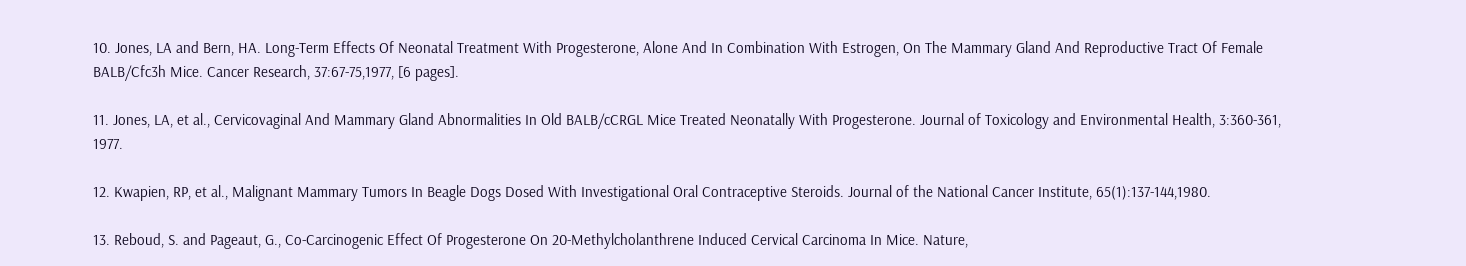10. Jones, LA and Bern, HA. Long-Term Effects Of Neonatal Treatment With Progesterone, Alone And In Combination With Estrogen, On The Mammary Gland And Reproductive Tract Of Female BALB/Cfc3h Mice. Cancer Research, 37:67-75,1977, [6 pages].

11. Jones, LA, et al., Cervicovaginal And Mammary Gland Abnormalities In Old BALB/cCRGL Mice Treated Neonatally With Progesterone. Journal of Toxicology and Environmental Health, 3:360-361, 1977.

12. Kwapien, RP, et al., Malignant Mammary Tumors In Beagle Dogs Dosed With Investigational Oral Contraceptive Steroids. Journal of the National Cancer Institute, 65(1):137-144,1980.

13. Reboud, S. and Pageaut, G., Co-Carcinogenic Effect Of Progesterone On 20-Methylcholanthrene Induced Cervical Carcinoma In Mice. Nature,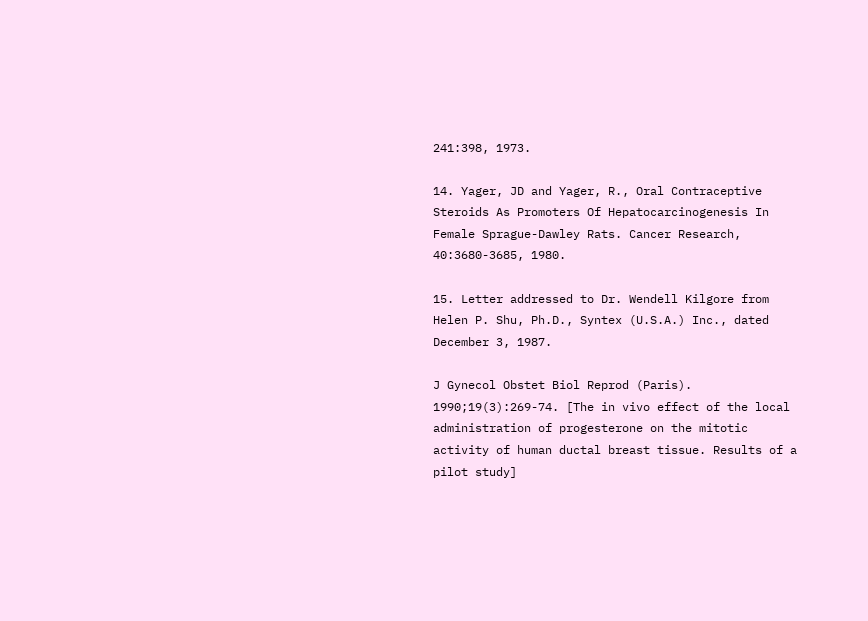241:398, 1973.

14. Yager, JD and Yager, R., Oral Contraceptive Steroids As Promoters Of Hepatocarcinogenesis In Female Sprague-Dawley Rats. Cancer Research, 40:3680-3685, 1980.

15. Letter addressed to Dr. Wendell Kilgore from Helen P. Shu, Ph.D., Syntex (U.S.A.) Inc., dated December 3, 1987.

J Gynecol Obstet Biol Reprod (Paris). 1990;19(3):269-74. [The in vivo effect of the local administration of progesterone on the mitotic activity of human ductal breast tissue. Results of a pilot study]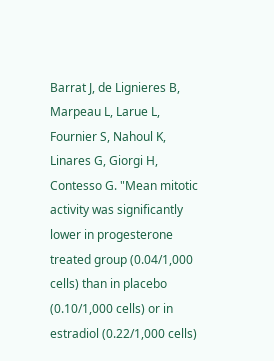Barrat J, de Lignieres B, Marpeau L, Larue L, Fournier S, Nahoul K, Linares G, Giorgi H, Contesso G. "Mean mitotic activity was significantly lower in progesterone treated group (0.04/1,000 cells) than in placebo (0.10/1,000 cells) or in estradiol (0.22/1,000 cells)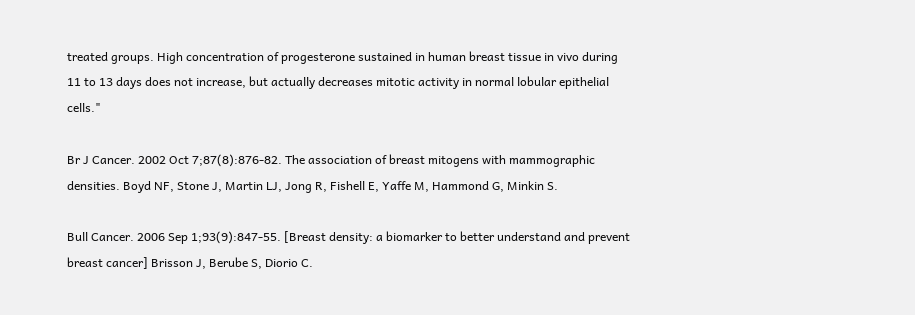treated groups. High concentration of progesterone sustained in human breast tissue in vivo during 11 to 13 days does not increase, but actually decreases mitotic activity in normal lobular epithelial cells."

Br J Cancer. 2002 Oct 7;87(8):876-82. The association of breast mitogens with mammographic densities. Boyd NF, Stone J, Martin LJ, Jong R, Fishell E, Yaffe M, Hammond G, Minkin S.

Bull Cancer. 2006 Sep 1;93(9):847-55. [Breast density: a biomarker to better understand and prevent breast cancer] Brisson J, Berube S, Diorio C.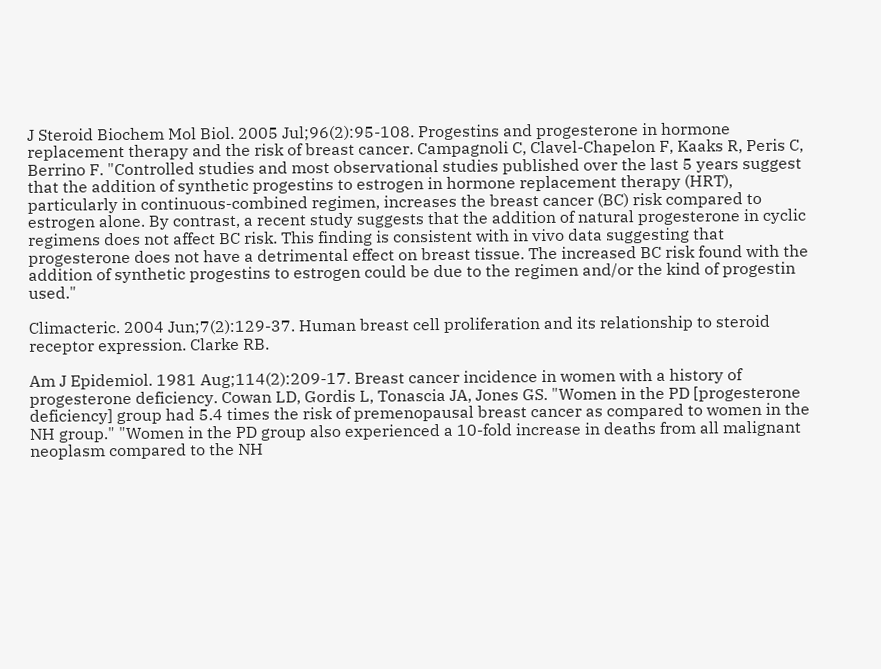J Steroid Biochem Mol Biol. 2005 Jul;96(2):95-108. Progestins and progesterone in hormone replacement therapy and the risk of breast cancer. Campagnoli C, Clavel-Chapelon F, Kaaks R, Peris C, Berrino F. "Controlled studies and most observational studies published over the last 5 years suggest that the addition of synthetic progestins to estrogen in hormone replacement therapy (HRT), particularly in continuous-combined regimen, increases the breast cancer (BC) risk compared to estrogen alone. By contrast, a recent study suggests that the addition of natural progesterone in cyclic regimens does not affect BC risk. This finding is consistent with in vivo data suggesting that progesterone does not have a detrimental effect on breast tissue. The increased BC risk found with the addition of synthetic progestins to estrogen could be due to the regimen and/or the kind of progestin used."

Climacteric. 2004 Jun;7(2):129-37. Human breast cell proliferation and its relationship to steroid receptor expression. Clarke RB.

Am J Epidemiol. 1981 Aug;114(2):209-17. Breast cancer incidence in women with a history of progesterone deficiency. Cowan LD, Gordis L, Tonascia JA, Jones GS. "Women in the PD [progesterone deficiency] group had 5.4 times the risk of premenopausal breast cancer as compared to women in the NH group." "Women in the PD group also experienced a 10-fold increase in deaths from all malignant neoplasm compared to the NH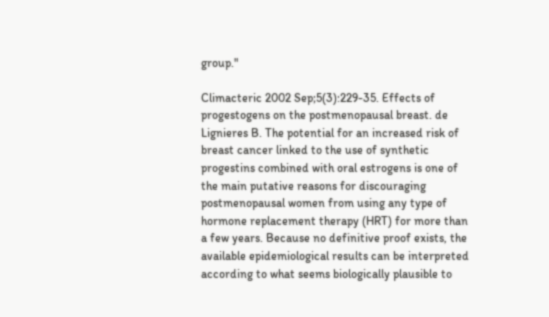group."

Climacteric 2002 Sep;5(3):229-35. Effects of progestogens on the postmenopausal breast. de Lignieres B. The potential for an increased risk of breast cancer linked to the use of synthetic progestins combined with oral estrogens is one of the main putative reasons for discouraging postmenopausal women from using any type of hormone replacement therapy (HRT) for more than a few years. Because no definitive proof exists, the available epidemiological results can be interpreted according to what seems biologically plausible to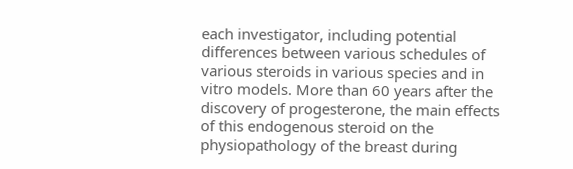each investigator, including potential differences between various schedules of various steroids in various species and in vitro models. More than 60 years after the discovery of progesterone, the main effects of this endogenous steroid on the physiopathology of the breast during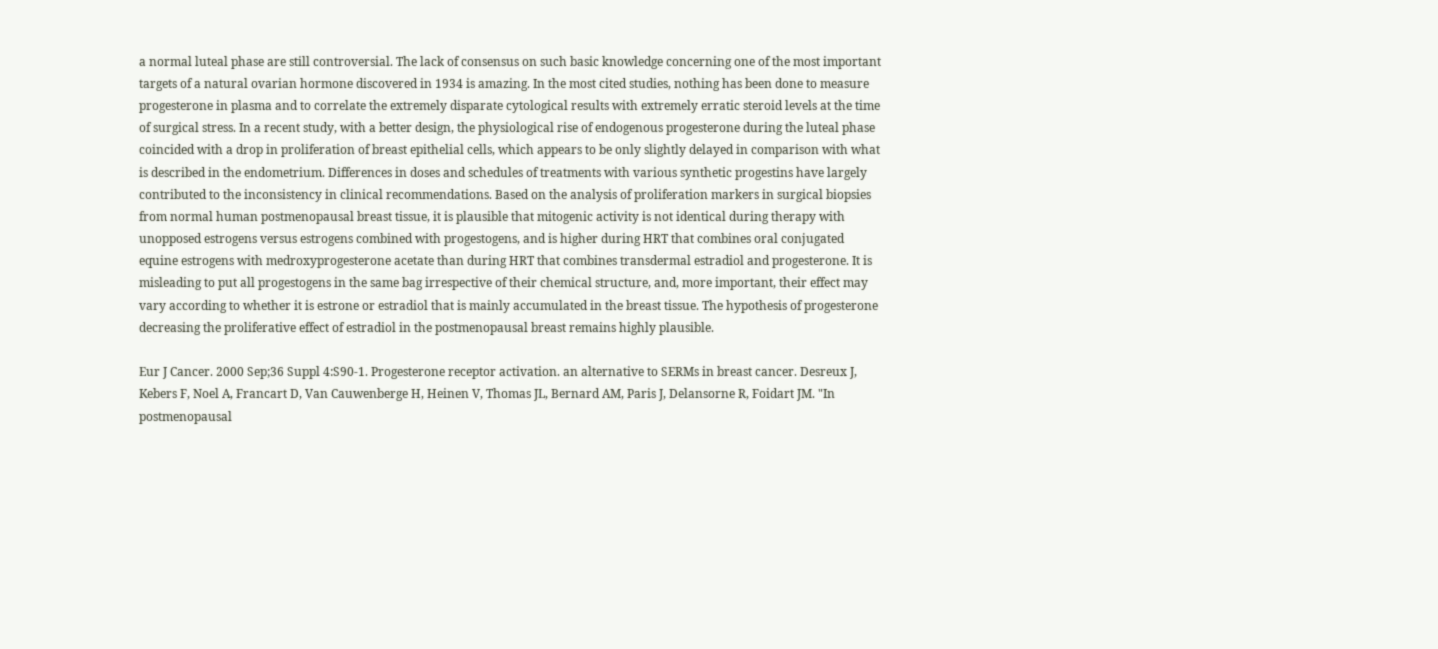a normal luteal phase are still controversial. The lack of consensus on such basic knowledge concerning one of the most important targets of a natural ovarian hormone discovered in 1934 is amazing. In the most cited studies, nothing has been done to measure progesterone in plasma and to correlate the extremely disparate cytological results with extremely erratic steroid levels at the time of surgical stress. In a recent study, with a better design, the physiological rise of endogenous progesterone during the luteal phase coincided with a drop in proliferation of breast epithelial cells, which appears to be only slightly delayed in comparison with what is described in the endometrium. Differences in doses and schedules of treatments with various synthetic progestins have largely contributed to the inconsistency in clinical recommendations. Based on the analysis of proliferation markers in surgical biopsies from normal human postmenopausal breast tissue, it is plausible that mitogenic activity is not identical during therapy with unopposed estrogens versus estrogens combined with progestogens, and is higher during HRT that combines oral conjugated equine estrogens with medroxyprogesterone acetate than during HRT that combines transdermal estradiol and progesterone. It is misleading to put all progestogens in the same bag irrespective of their chemical structure, and, more important, their effect may vary according to whether it is estrone or estradiol that is mainly accumulated in the breast tissue. The hypothesis of progesterone decreasing the proliferative effect of estradiol in the postmenopausal breast remains highly plausible.

Eur J Cancer. 2000 Sep;36 Suppl 4:S90-1. Progesterone receptor activation. an alternative to SERMs in breast cancer. Desreux J, Kebers F, Noel A, Francart D, Van Cauwenberge H, Heinen V, Thomas JL, Bernard AM, Paris J, Delansorne R, Foidart JM. "In postmenopausal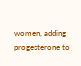women, adding progesterone to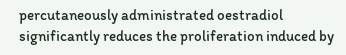percutaneously administrated oestradiol significantly reduces the proliferation induced by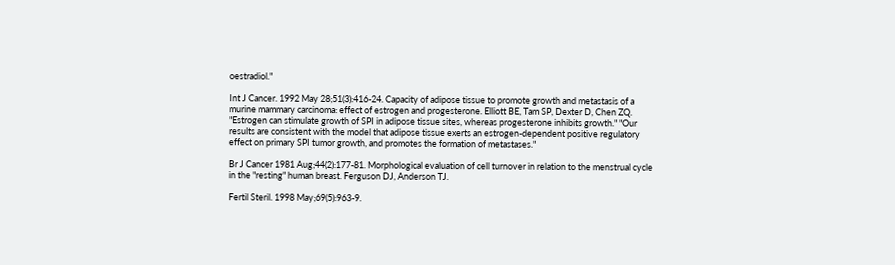oestradiol."

Int J Cancer. 1992 May 28;51(3):416-24. Capacity of adipose tissue to promote growth and metastasis of a murine mammary carcinoma: effect of estrogen and progesterone. Elliott BE, Tam SP, Dexter D, Chen ZQ. "Estrogen can stimulate growth of SPI in adipose tissue sites, whereas progesterone inhibits growth." "Our results are consistent with the model that adipose tissue exerts an estrogen-dependent positive regulatory effect on primary SPI tumor growth, and promotes the formation of metastases."

Br J Cancer 1981 Aug;44(2):177-81. Morphological evaluation of cell turnover in relation to the menstrual cycle in the "resting" human breast. Ferguson DJ, Anderson TJ.

Fertil Steril. 1998 May;69(5):963-9.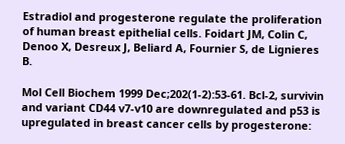Estradiol and progesterone regulate the proliferation of human breast epithelial cells. Foidart JM, Colin C, Denoo X, Desreux J, Beliard A, Fournier S, de Lignieres B.

Mol Cell Biochem 1999 Dec;202(1-2):53-61. Bcl-2, survivin and variant CD44 v7-v10 are downregulated and p53 is upregulated in breast cancer cells by progesterone: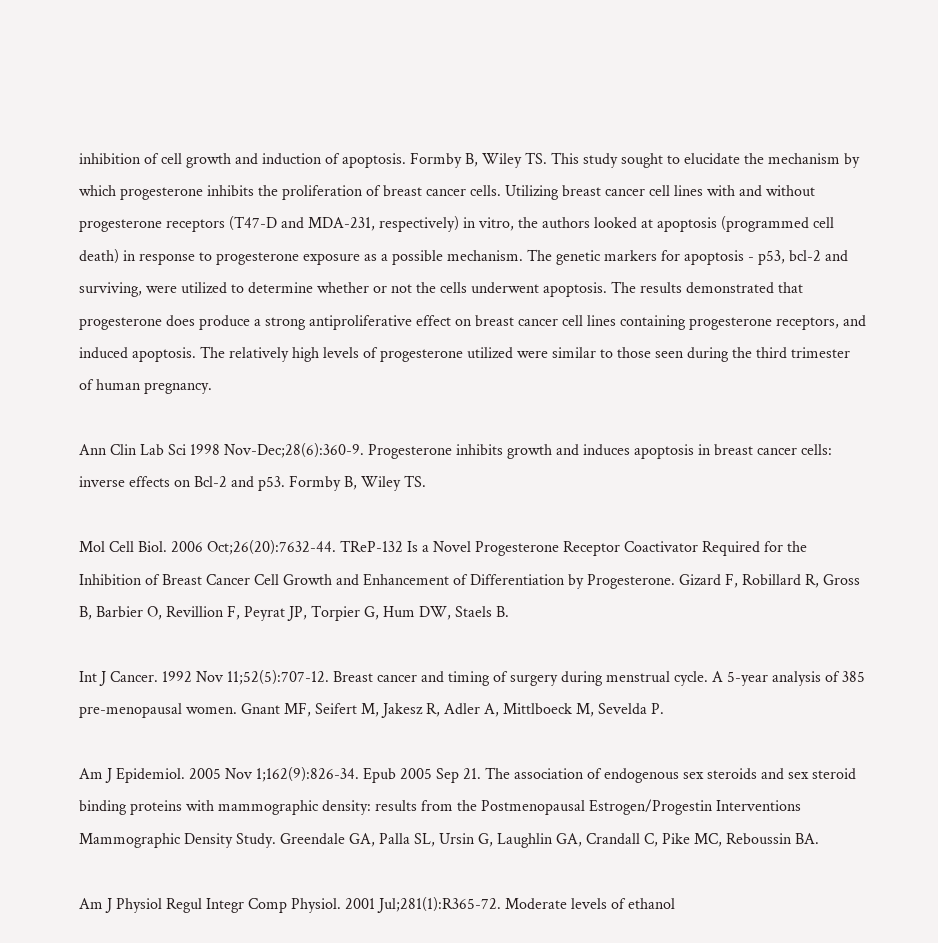inhibition of cell growth and induction of apoptosis. Formby B, Wiley TS. This study sought to elucidate the mechanism by which progesterone inhibits the proliferation of breast cancer cells. Utilizing breast cancer cell lines with and without progesterone receptors (T47-D and MDA-231, respectively) in vitro, the authors looked at apoptosis (programmed cell death) in response to progesterone exposure as a possible mechanism. The genetic markers for apoptosis - p53, bcl-2 and surviving, were utilized to determine whether or not the cells underwent apoptosis. The results demonstrated that progesterone does produce a strong antiproliferative effect on breast cancer cell lines containing progesterone receptors, and induced apoptosis. The relatively high levels of progesterone utilized were similar to those seen during the third trimester of human pregnancy.

Ann Clin Lab Sci 1998 Nov-Dec;28(6):360-9. Progesterone inhibits growth and induces apoptosis in breast cancer cells: inverse effects on Bcl-2 and p53. Formby B, Wiley TS.

Mol Cell Biol. 2006 Oct;26(20):7632-44. TReP-132 Is a Novel Progesterone Receptor Coactivator Required for the Inhibition of Breast Cancer Cell Growth and Enhancement of Differentiation by Progesterone. Gizard F, Robillard R, Gross B, Barbier O, Revillion F, Peyrat JP, Torpier G, Hum DW, Staels B.

Int J Cancer. 1992 Nov 11;52(5):707-12. Breast cancer and timing of surgery during menstrual cycle. A 5-year analysis of 385 pre-menopausal women. Gnant MF, Seifert M, Jakesz R, Adler A, Mittlboeck M, Sevelda P.

Am J Epidemiol. 2005 Nov 1;162(9):826-34. Epub 2005 Sep 21. The association of endogenous sex steroids and sex steroid binding proteins with mammographic density: results from the Postmenopausal Estrogen/Progestin Interventions Mammographic Density Study. Greendale GA, Palla SL, Ursin G, Laughlin GA, Crandall C, Pike MC, Reboussin BA.

Am J Physiol Regul Integr Comp Physiol. 2001 Jul;281(1):R365-72. Moderate levels of ethanol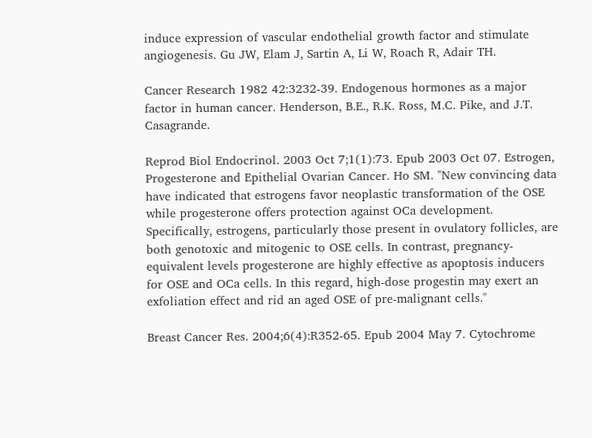induce expression of vascular endothelial growth factor and stimulate angiogenesis. Gu JW, Elam J, Sartin A, Li W, Roach R, Adair TH.

Cancer Research 1982 42:3232-39. Endogenous hormones as a major factor in human cancer. Henderson, B.E., R.K. Ross, M.C. Pike, and J.T. Casagrande.

Reprod Biol Endocrinol. 2003 Oct 7;1(1):73. Epub 2003 Oct 07. Estrogen, Progesterone and Epithelial Ovarian Cancer. Ho SM. "New convincing data have indicated that estrogens favor neoplastic transformation of the OSE while progesterone offers protection against OCa development. Specifically, estrogens, particularly those present in ovulatory follicles, are both genotoxic and mitogenic to OSE cells. In contrast, pregnancy-equivalent levels progesterone are highly effective as apoptosis inducers for OSE and OCa cells. In this regard, high-dose progestin may exert an exfoliation effect and rid an aged OSE of pre-malignant cells."

Breast Cancer Res. 2004;6(4):R352-65. Epub 2004 May 7. Cytochrome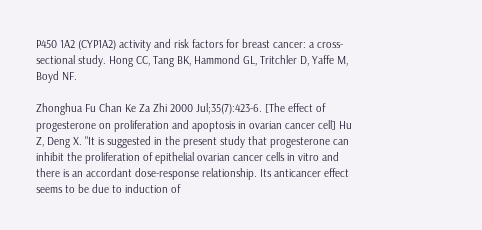P450 1A2 (CYP1A2) activity and risk factors for breast cancer: a cross-sectional study. Hong CC, Tang BK, Hammond GL, Tritchler D, Yaffe M, Boyd NF.

Zhonghua Fu Chan Ke Za Zhi 2000 Jul;35(7):423-6. [The effect of progesterone on proliferation and apoptosis in ovarian cancer cell] Hu Z, Deng X. "It is suggested in the present study that progesterone can inhibit the proliferation of epithelial ovarian cancer cells in vitro and there is an accordant dose-response relationship. Its anticancer effect seems to be due to induction of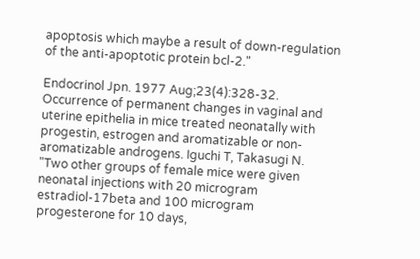apoptosis which maybe a result of down-regulation of the anti-apoptotic protein bcl-2."

Endocrinol Jpn. 1977 Aug;23(4):328-32. Occurrence of permanent changes in vaginal and uterine epithelia in mice treated neonatally with progestin, estrogen and aromatizable or non-aromatizable androgens. Iguchi T, Takasugi N. "Two other groups of female mice were given neonatal injections with 20 microgram estradiol-17beta and 100 microgram progesterone for 10 days,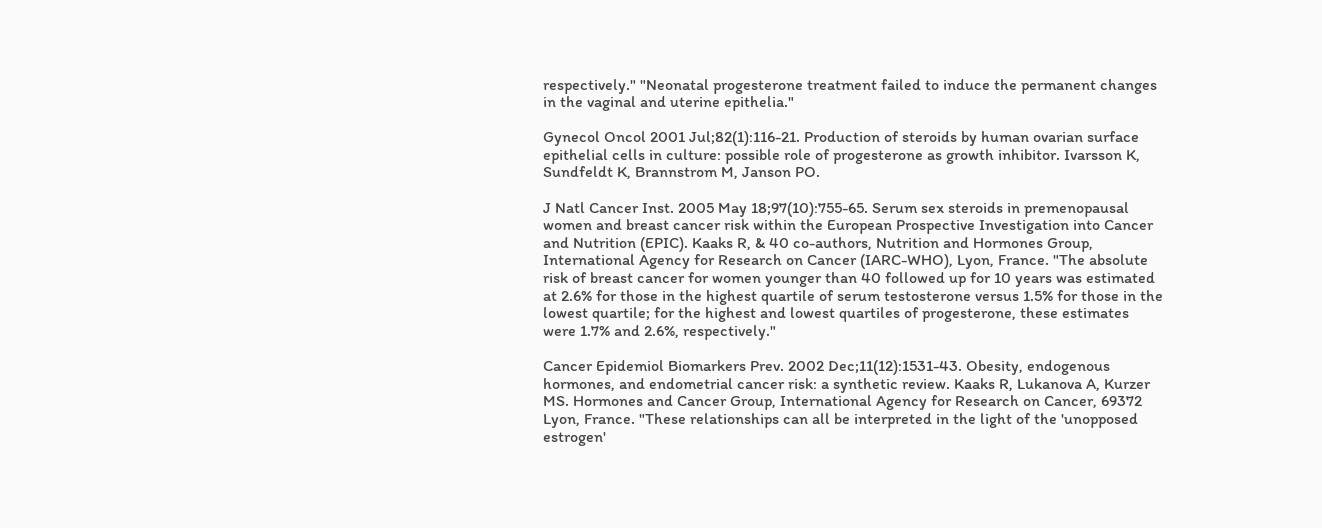respectively." "Neonatal progesterone treatment failed to induce the permanent changes in the vaginal and uterine epithelia."

Gynecol Oncol 2001 Jul;82(1):116-21. Production of steroids by human ovarian surface epithelial cells in culture: possible role of progesterone as growth inhibitor. Ivarsson K, Sundfeldt K, Brannstrom M, Janson PO.

J Natl Cancer Inst. 2005 May 18;97(10):755-65. Serum sex steroids in premenopausal women and breast cancer risk within the European Prospective Investigation into Cancer and Nutrition (EPIC). Kaaks R, & 40 co-authors, Nutrition and Hormones Group, International Agency for Research on Cancer (IARC-WHO), Lyon, France. "The absolute risk of breast cancer for women younger than 40 followed up for 10 years was estimated at 2.6% for those in the highest quartile of serum testosterone versus 1.5% for those in the lowest quartile; for the highest and lowest quartiles of progesterone, these estimates were 1.7% and 2.6%, respectively."

Cancer Epidemiol Biomarkers Prev. 2002 Dec;11(12):1531-43. Obesity, endogenous hormones, and endometrial cancer risk: a synthetic review. Kaaks R, Lukanova A, Kurzer MS. Hormones and Cancer Group, International Agency for Research on Cancer, 69372 Lyon, France. "These relationships can all be interpreted in the light of the 'unopposed estrogen'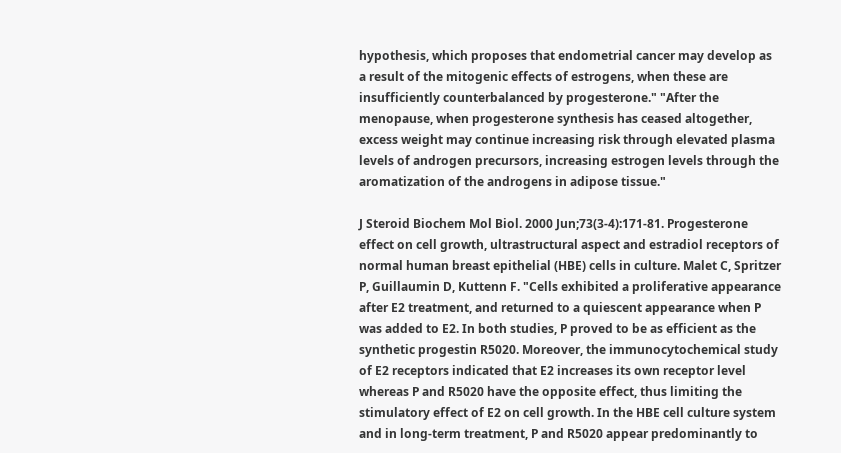hypothesis, which proposes that endometrial cancer may develop as a result of the mitogenic effects of estrogens, when these are insufficiently counterbalanced by progesterone." "After the menopause, when progesterone synthesis has ceased altogether, excess weight may continue increasing risk through elevated plasma levels of androgen precursors, increasing estrogen levels through the aromatization of the androgens in adipose tissue."

J Steroid Biochem Mol Biol. 2000 Jun;73(3-4):171-81. Progesterone effect on cell growth, ultrastructural aspect and estradiol receptors of normal human breast epithelial (HBE) cells in culture. Malet C, Spritzer P, Guillaumin D, Kuttenn F. "Cells exhibited a proliferative appearance after E2 treatment, and returned to a quiescent appearance when P was added to E2. In both studies, P proved to be as efficient as the synthetic progestin R5020. Moreover, the immunocytochemical study of E2 receptors indicated that E2 increases its own receptor level whereas P and R5020 have the opposite effect, thus limiting the stimulatory effect of E2 on cell growth. In the HBE cell culture system and in long-term treatment, P and R5020 appear predominantly to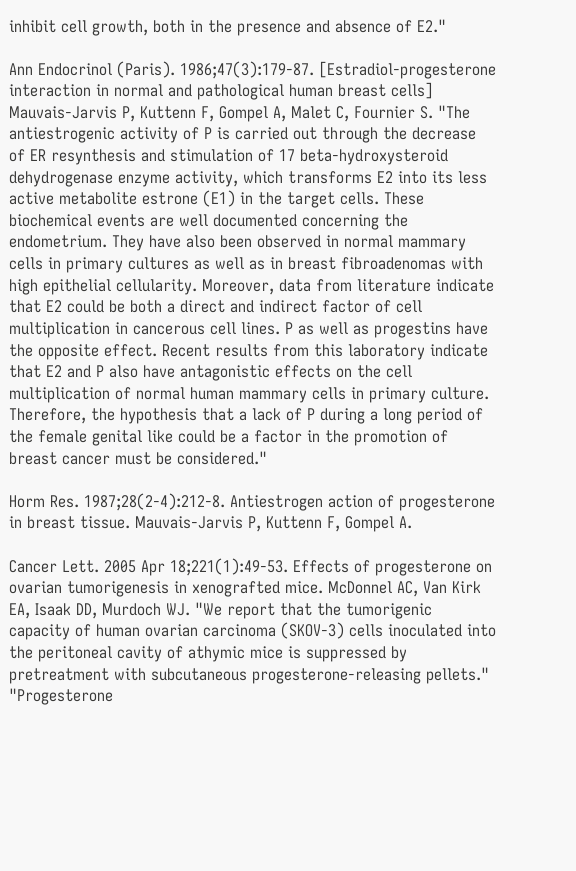inhibit cell growth, both in the presence and absence of E2."

Ann Endocrinol (Paris). 1986;47(3):179-87. [Estradiol-progesterone interaction in normal and pathological human breast cells] Mauvais-Jarvis P, Kuttenn F, Gompel A, Malet C, Fournier S. "The antiestrogenic activity of P is carried out through the decrease of ER resynthesis and stimulation of 17 beta-hydroxysteroid dehydrogenase enzyme activity, which transforms E2 into its less active metabolite estrone (E1) in the target cells. These biochemical events are well documented concerning the endometrium. They have also been observed in normal mammary cells in primary cultures as well as in breast fibroadenomas with high epithelial cellularity. Moreover, data from literature indicate that E2 could be both a direct and indirect factor of cell multiplication in cancerous cell lines. P as well as progestins have the opposite effect. Recent results from this laboratory indicate that E2 and P also have antagonistic effects on the cell multiplication of normal human mammary cells in primary culture. Therefore, the hypothesis that a lack of P during a long period of the female genital like could be a factor in the promotion of breast cancer must be considered."

Horm Res. 1987;28(2-4):212-8. Antiestrogen action of progesterone in breast tissue. Mauvais-Jarvis P, Kuttenn F, Gompel A.

Cancer Lett. 2005 Apr 18;221(1):49-53. Effects of progesterone on ovarian tumorigenesis in xenografted mice. McDonnel AC, Van Kirk EA, Isaak DD, Murdoch WJ. "We report that the tumorigenic capacity of human ovarian carcinoma (SKOV-3) cells inoculated into the peritoneal cavity of athymic mice is suppressed by pretreatment with subcutaneous progesterone-releasing pellets." "Progesterone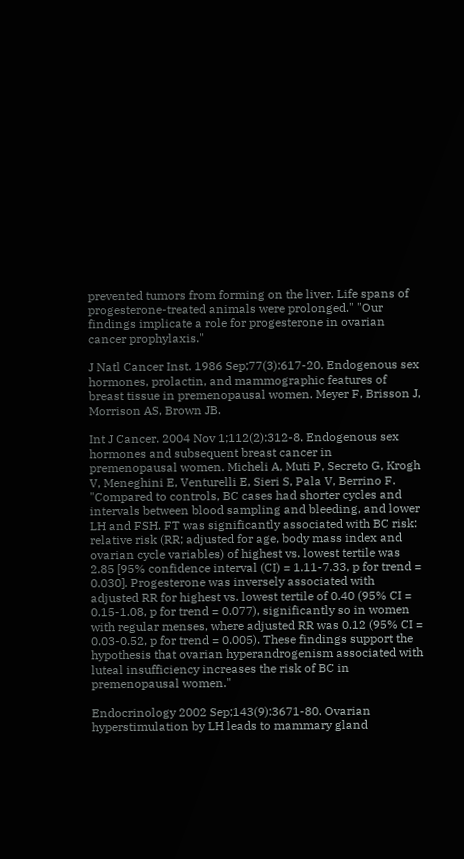prevented tumors from forming on the liver. Life spans of progesterone-treated animals were prolonged." "Our findings implicate a role for progesterone in ovarian cancer prophylaxis."

J Natl Cancer Inst. 1986 Sep;77(3):617-20. Endogenous sex hormones, prolactin, and mammographic features of breast tissue in premenopausal women. Meyer F, Brisson J, Morrison AS, Brown JB.

Int J Cancer. 2004 Nov 1;112(2):312-8. Endogenous sex hormones and subsequent breast cancer in premenopausal women. Micheli A, Muti P, Secreto G, Krogh V, Meneghini E, Venturelli E, Sieri S, Pala V, Berrino F. "Compared to controls, BC cases had shorter cycles and intervals between blood sampling and bleeding, and lower LH and FSH. FT was significantly associated with BC risk: relative risk (RR; adjusted for age, body mass index and ovarian cycle variables) of highest vs. lowest tertile was 2.85 [95% confidence interval (CI) = 1.11-7.33, p for trend = 0.030]. Progesterone was inversely associated with adjusted RR for highest vs. lowest tertile of 0.40 (95% CI = 0.15-1.08, p for trend = 0.077), significantly so in women with regular menses, where adjusted RR was 0.12 (95% CI = 0.03-0.52, p for trend = 0.005). These findings support the hypothesis that ovarian hyperandrogenism associated with luteal insufficiency increases the risk of BC in premenopausal women."

Endocrinology 2002 Sep;143(9):3671-80. Ovarian hyperstimulation by LH leads to mammary gland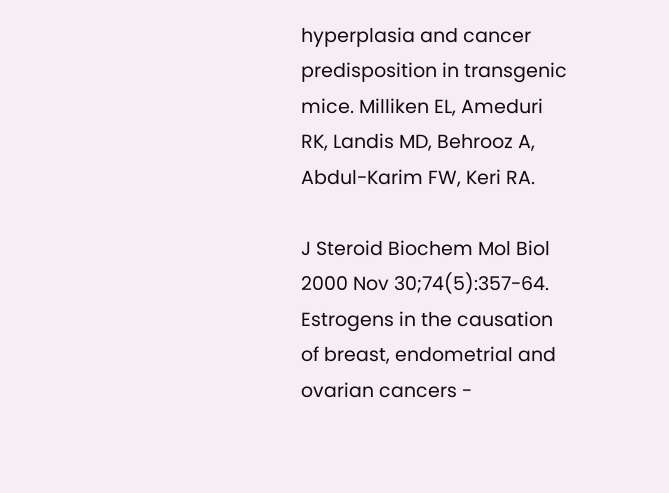hyperplasia and cancer predisposition in transgenic mice. Milliken EL, Ameduri RK, Landis MD, Behrooz A, Abdul-Karim FW, Keri RA.

J Steroid Biochem Mol Biol 2000 Nov 30;74(5):357-64. Estrogens in the causation of breast, endometrial and ovarian cancers -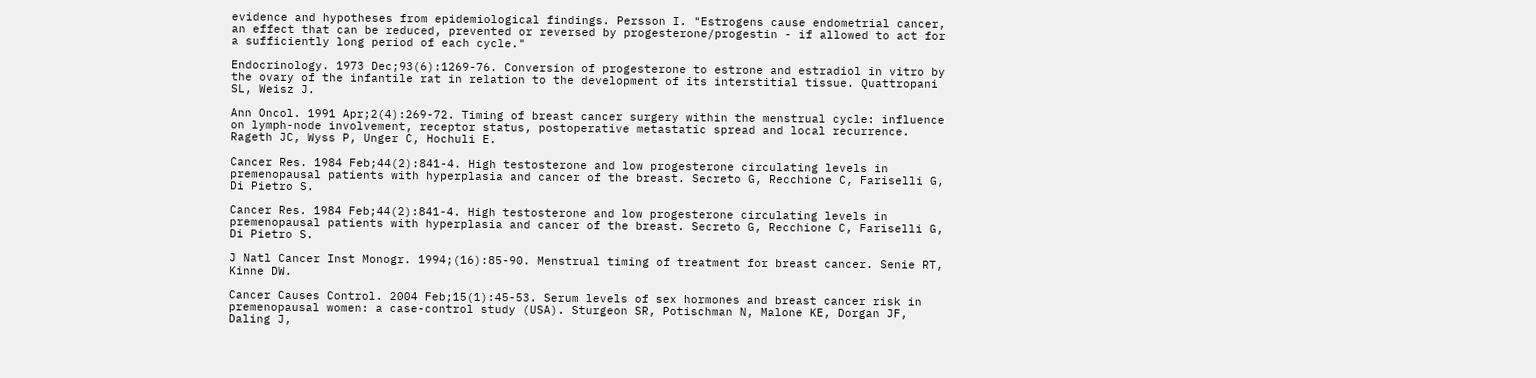evidence and hypotheses from epidemiological findings. Persson I. "Estrogens cause endometrial cancer, an effect that can be reduced, prevented or reversed by progesterone/progestin - if allowed to act for a sufficiently long period of each cycle."

Endocrinology. 1973 Dec;93(6):1269-76. Conversion of progesterone to estrone and estradiol in vitro by the ovary of the infantile rat in relation to the development of its interstitial tissue. Quattropani SL, Weisz J.

Ann Oncol. 1991 Apr;2(4):269-72. Timing of breast cancer surgery within the menstrual cycle: influence on lymph-node involvement, receptor status, postoperative metastatic spread and local recurrence. Rageth JC, Wyss P, Unger C, Hochuli E.

Cancer Res. 1984 Feb;44(2):841-4. High testosterone and low progesterone circulating levels in premenopausal patients with hyperplasia and cancer of the breast. Secreto G, Recchione C, Fariselli G, Di Pietro S.

Cancer Res. 1984 Feb;44(2):841-4. High testosterone and low progesterone circulating levels in premenopausal patients with hyperplasia and cancer of the breast. Secreto G, Recchione C, Fariselli G, Di Pietro S.

J Natl Cancer Inst Monogr. 1994;(16):85-90. Menstrual timing of treatment for breast cancer. Senie RT, Kinne DW.

Cancer Causes Control. 2004 Feb;15(1):45-53. Serum levels of sex hormones and breast cancer risk in premenopausal women: a case-control study (USA). Sturgeon SR, Potischman N, Malone KE, Dorgan JF, Daling J,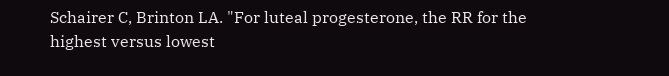Schairer C, Brinton LA. "For luteal progesterone, the RR for the highest versus lowest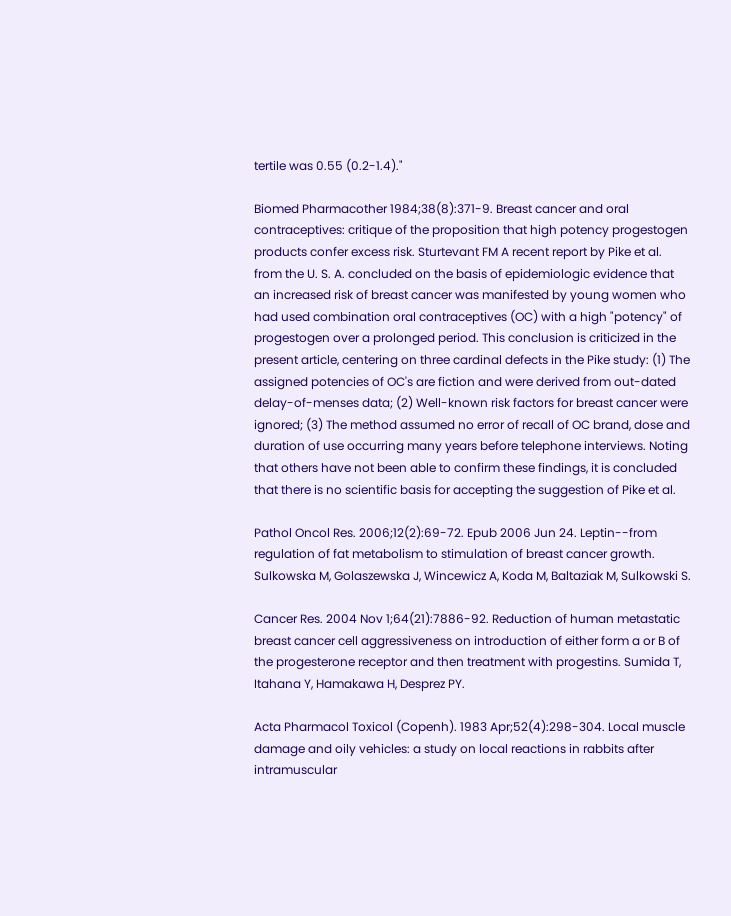tertile was 0.55 (0.2-1.4)."

Biomed Pharmacother 1984;38(8):371-9. Breast cancer and oral contraceptives: critique of the proposition that high potency progestogen products confer excess risk. Sturtevant FM A recent report by Pike et al. from the U. S. A. concluded on the basis of epidemiologic evidence that an increased risk of breast cancer was manifested by young women who had used combination oral contraceptives (OC) with a high "potency" of progestogen over a prolonged period. This conclusion is criticized in the present article, centering on three cardinal defects in the Pike study: (1) The assigned potencies of OC's are fiction and were derived from out-dated delay-of-menses data; (2) Well-known risk factors for breast cancer were ignored; (3) The method assumed no error of recall of OC brand, dose and duration of use occurring many years before telephone interviews. Noting that others have not been able to confirm these findings, it is concluded that there is no scientific basis for accepting the suggestion of Pike et al.

Pathol Oncol Res. 2006;12(2):69-72. Epub 2006 Jun 24. Leptin--from regulation of fat metabolism to stimulation of breast cancer growth. Sulkowska M, Golaszewska J, Wincewicz A, Koda M, Baltaziak M, Sulkowski S.

Cancer Res. 2004 Nov 1;64(21):7886-92. Reduction of human metastatic breast cancer cell aggressiveness on introduction of either form a or B of the progesterone receptor and then treatment with progestins. Sumida T, Itahana Y, Hamakawa H, Desprez PY.

Acta Pharmacol Toxicol (Copenh). 1983 Apr;52(4):298-304. Local muscle damage and oily vehicles: a study on local reactions in rabbits after intramuscular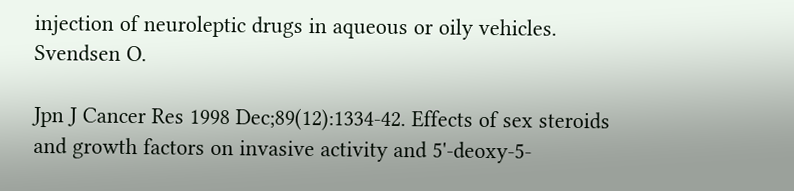injection of neuroleptic drugs in aqueous or oily vehicles. Svendsen O.

Jpn J Cancer Res 1998 Dec;89(12):1334-42. Effects of sex steroids and growth factors on invasive activity and 5'-deoxy-5-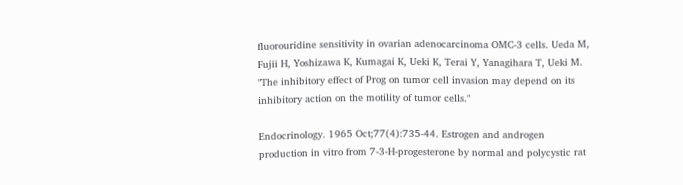fluorouridine sensitivity in ovarian adenocarcinoma OMC-3 cells. Ueda M, Fujii H, Yoshizawa K, Kumagai K, Ueki K, Terai Y, Yanagihara T, Ueki M. "The inhibitory effect of Prog on tumor cell invasion may depend on its inhibitory action on the motility of tumor cells."

Endocrinology. 1965 Oct;77(4):735-44. Estrogen and androgen production in vitro from 7-3-H-progesterone by normal and polycystic rat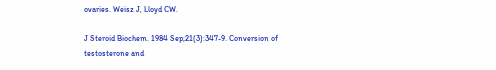ovaries. Weisz J, Lloyd CW.

J Steroid Biochem. 1984 Sep;21(3):347-9. Conversion of testosterone and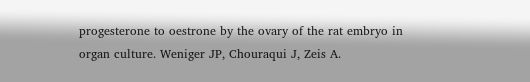progesterone to oestrone by the ovary of the rat embryo in organ culture. Weniger JP, Chouraqui J, Zeis A.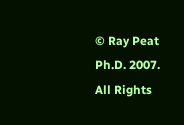© Ray Peat Ph.D. 2007. All Rights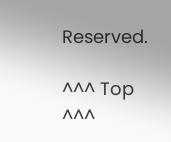Reserved.

^^^ Top ^^^